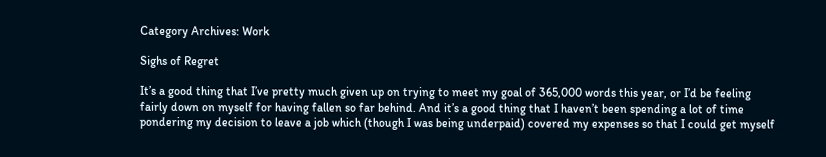Category Archives: Work

Sighs of Regret

It’s a good thing that I’ve pretty much given up on trying to meet my goal of 365,000 words this year, or I’d be feeling fairly down on myself for having fallen so far behind. And it’s a good thing that I haven’t been spending a lot of time pondering my decision to leave a job which (though I was being underpaid) covered my expenses so that I could get myself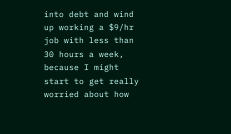into debt and wind up working a $9/hr job with less than 30 hours a week, because I might start to get really worried about how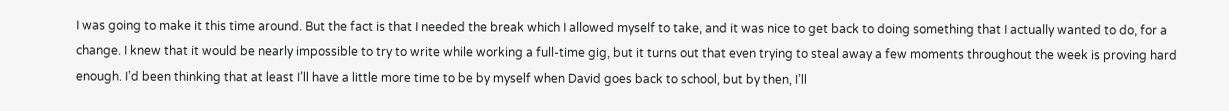I was going to make it this time around. But the fact is that I needed the break which I allowed myself to take, and it was nice to get back to doing something that I actually wanted to do, for a change. I knew that it would be nearly impossible to try to write while working a full-time gig, but it turns out that even trying to steal away a few moments throughout the week is proving hard enough. I’d been thinking that at least I’ll have a little more time to be by myself when David goes back to school, but by then, I’ll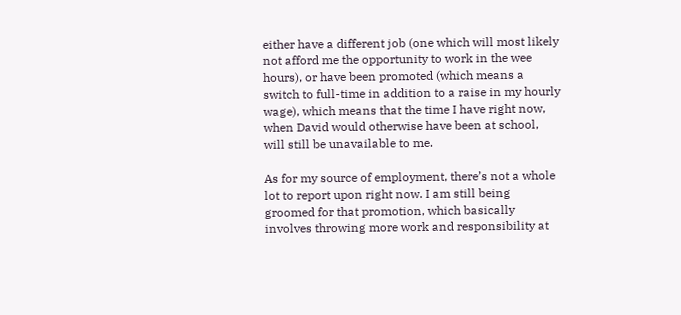either have a different job (one which will most likely not afford me the opportunity to work in the wee hours), or have been promoted (which means a switch to full-time in addition to a raise in my hourly wage), which means that the time I have right now, when David would otherwise have been at school, will still be unavailable to me.

As for my source of employment, there’s not a whole lot to report upon right now. I am still being groomed for that promotion, which basically involves throwing more work and responsibility at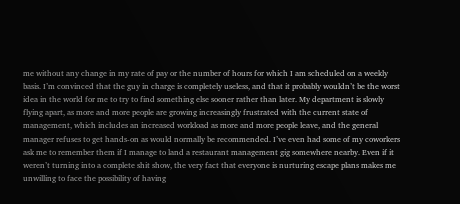me without any change in my rate of pay or the number of hours for which I am scheduled on a weekly basis. I’m convinced that the guy in charge is completely useless, and that it probably wouldn’t be the worst idea in the world for me to try to find something else sooner rather than later. My department is slowly flying apart, as more and more people are growing increasingly frustrated with the current state of management, which includes an increased workload as more and more people leave, and the general manager refuses to get hands-on as would normally be recommended. I’ve even had some of my coworkers ask me to remember them if I manage to land a restaurant management gig somewhere nearby. Even if it weren’t turning into a complete shit show, the very fact that everyone is nurturing escape plans makes me unwilling to face the possibility of having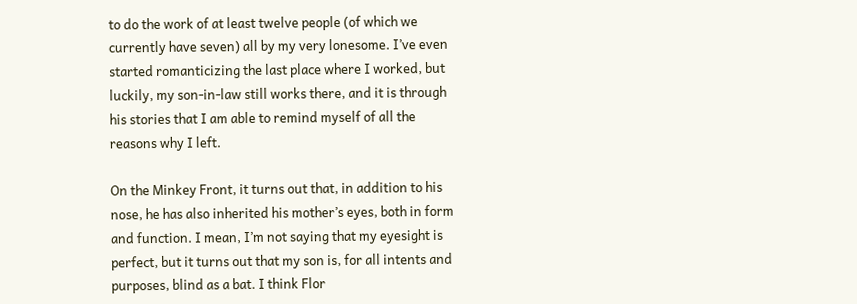to do the work of at least twelve people (of which we currently have seven) all by my very lonesome. I’ve even started romanticizing the last place where I worked, but luckily, my son-in-law still works there, and it is through his stories that I am able to remind myself of all the reasons why I left.

On the Minkey Front, it turns out that, in addition to his nose, he has also inherited his mother’s eyes, both in form and function. I mean, I’m not saying that my eyesight is perfect, but it turns out that my son is, for all intents and purposes, blind as a bat. I think Flor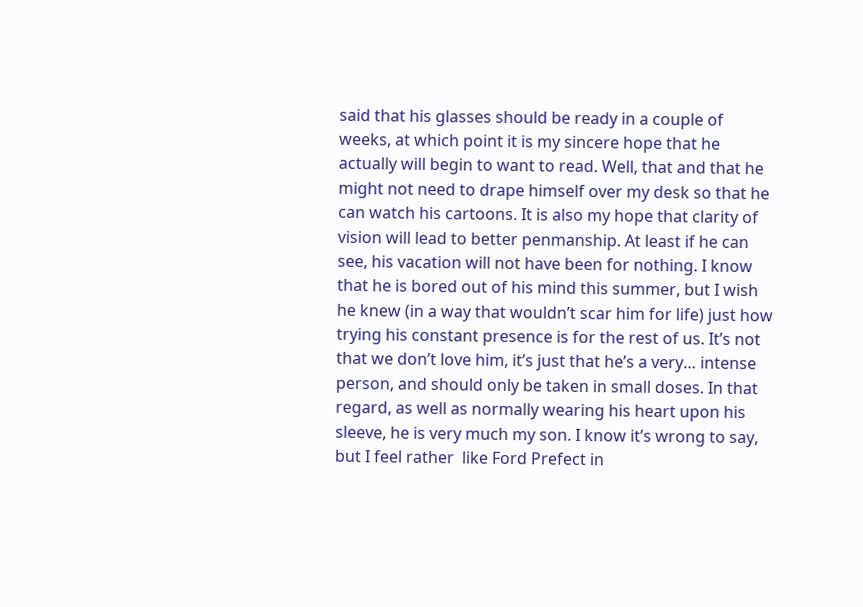said that his glasses should be ready in a couple of weeks, at which point it is my sincere hope that he actually will begin to want to read. Well, that and that he might not need to drape himself over my desk so that he can watch his cartoons. It is also my hope that clarity of vision will lead to better penmanship. At least if he can see, his vacation will not have been for nothing. I know that he is bored out of his mind this summer, but I wish he knew (in a way that wouldn’t scar him for life) just how trying his constant presence is for the rest of us. It’s not that we don’t love him, it’s just that he’s a very… intense person, and should only be taken in small doses. In that regard, as well as normally wearing his heart upon his sleeve, he is very much my son. I know it’s wrong to say, but I feel rather  like Ford Prefect in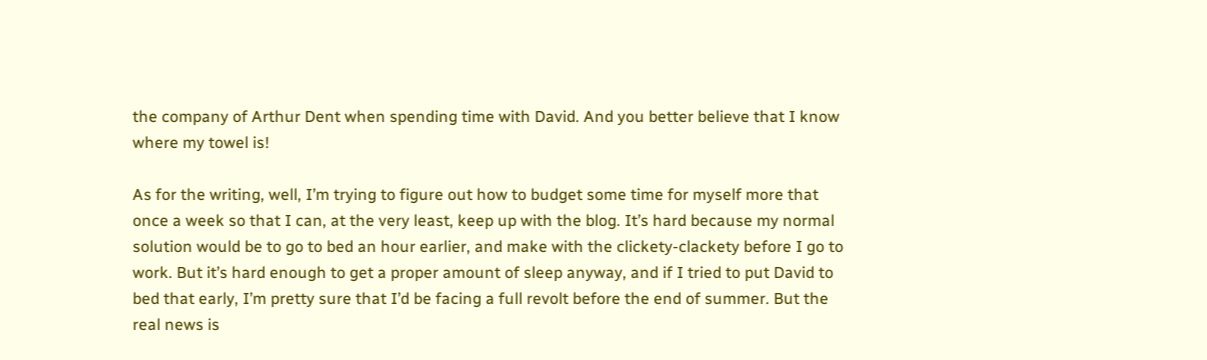the company of Arthur Dent when spending time with David. And you better believe that I know where my towel is!

As for the writing, well, I’m trying to figure out how to budget some time for myself more that once a week so that I can, at the very least, keep up with the blog. It’s hard because my normal solution would be to go to bed an hour earlier, and make with the clickety-clackety before I go to work. But it’s hard enough to get a proper amount of sleep anyway, and if I tried to put David to bed that early, I’m pretty sure that I’d be facing a full revolt before the end of summer. But the real news is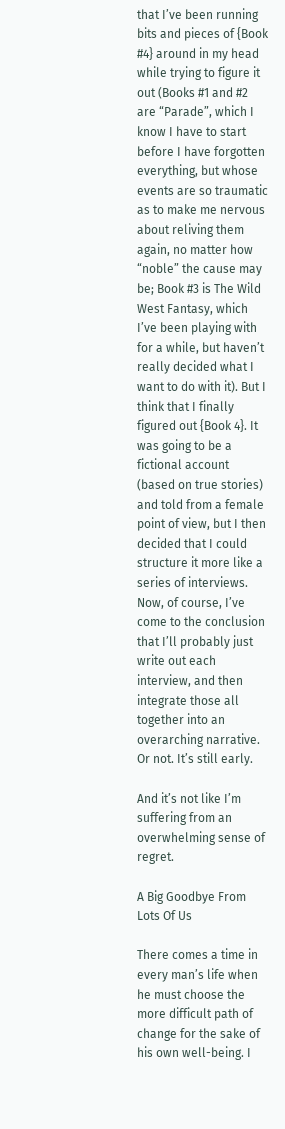that I’ve been running bits and pieces of {Book #4} around in my head while trying to figure it out (Books #1 and #2 are “Parade”, which I know I have to start before I have forgotten everything, but whose events are so traumatic as to make me nervous about reliving them again, no matter how “noble” the cause may be; Book #3 is The Wild West Fantasy, which I’ve been playing with for a while, but haven’t really decided what I want to do with it). But I think that I finally figured out {Book 4}. It was going to be a fictional account (based on true stories) and told from a female point of view, but I then decided that I could structure it more like a series of interviews. Now, of course, I’ve come to the conclusion that I’ll probably just write out each interview, and then integrate those all together into an overarching narrative. Or not. It’s still early.

And it’s not like I’m suffering from an overwhelming sense of regret.

A Big Goodbye From Lots Of Us

There comes a time in every man’s life when he must choose the more difficult path of change for the sake of his own well-being. I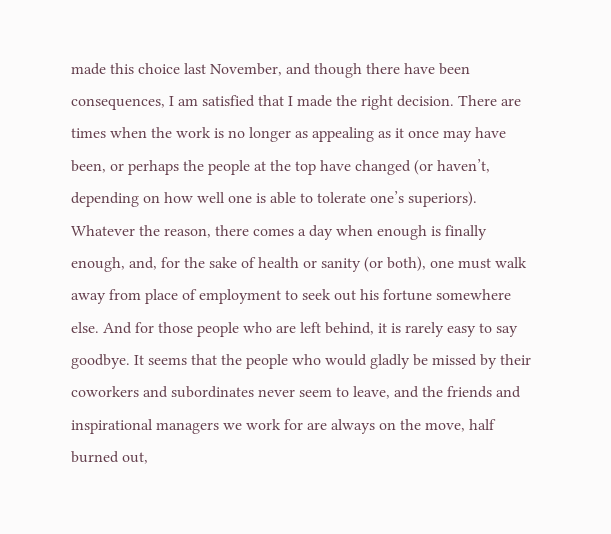made this choice last November, and though there have been consequences, I am satisfied that I made the right decision. There are times when the work is no longer as appealing as it once may have been, or perhaps the people at the top have changed (or haven’t, depending on how well one is able to tolerate one’s superiors). Whatever the reason, there comes a day when enough is finally enough, and, for the sake of health or sanity (or both), one must walk away from place of employment to seek out his fortune somewhere else. And for those people who are left behind, it is rarely easy to say goodbye. It seems that the people who would gladly be missed by their coworkers and subordinates never seem to leave, and the friends and inspirational managers we work for are always on the move, half burned out,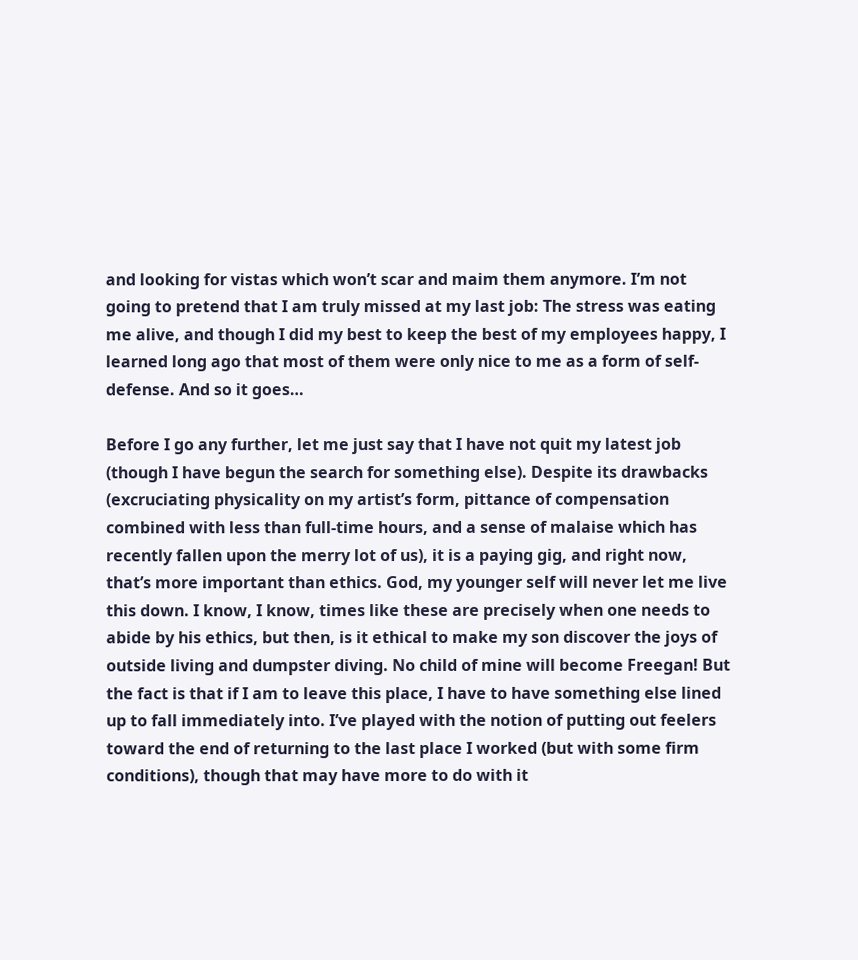and looking for vistas which won’t scar and maim them anymore. I’m not going to pretend that I am truly missed at my last job: The stress was eating me alive, and though I did my best to keep the best of my employees happy, I learned long ago that most of them were only nice to me as a form of self-defense. And so it goes…

Before I go any further, let me just say that I have not quit my latest job (though I have begun the search for something else). Despite its drawbacks (excruciating physicality on my artist’s form, pittance of compensation combined with less than full-time hours, and a sense of malaise which has recently fallen upon the merry lot of us), it is a paying gig, and right now, that’s more important than ethics. God, my younger self will never let me live this down. I know, I know, times like these are precisely when one needs to abide by his ethics, but then, is it ethical to make my son discover the joys of outside living and dumpster diving. No child of mine will become Freegan! But the fact is that if I am to leave this place, I have to have something else lined up to fall immediately into. I’ve played with the notion of putting out feelers toward the end of returning to the last place I worked (but with some firm conditions), though that may have more to do with it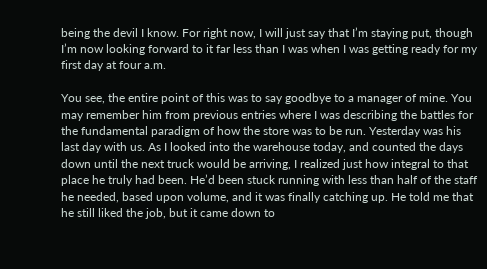being the devil I know. For right now, I will just say that I’m staying put, though I’m now looking forward to it far less than I was when I was getting ready for my first day at four a.m.

You see, the entire point of this was to say goodbye to a manager of mine. You may remember him from previous entries where I was describing the battles for the fundamental paradigm of how the store was to be run. Yesterday was his last day with us. As I looked into the warehouse today, and counted the days down until the next truck would be arriving, I realized just how integral to that place he truly had been. He’d been stuck running with less than half of the staff he needed, based upon volume, and it was finally catching up. He told me that he still liked the job, but it came down to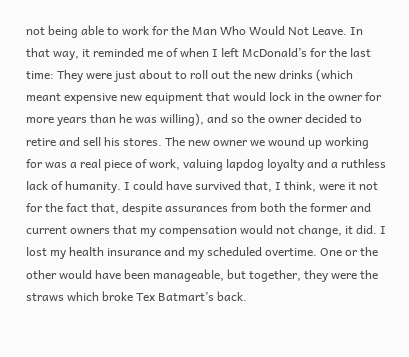not being able to work for the Man Who Would Not Leave. In that way, it reminded me of when I left McDonald’s for the last time: They were just about to roll out the new drinks (which meant expensive new equipment that would lock in the owner for more years than he was willing), and so the owner decided to retire and sell his stores. The new owner we wound up working for was a real piece of work, valuing lapdog loyalty and a ruthless lack of humanity. I could have survived that, I think, were it not for the fact that, despite assurances from both the former and current owners that my compensation would not change, it did. I lost my health insurance and my scheduled overtime. One or the other would have been manageable, but together, they were the straws which broke Tex Batmart’s back.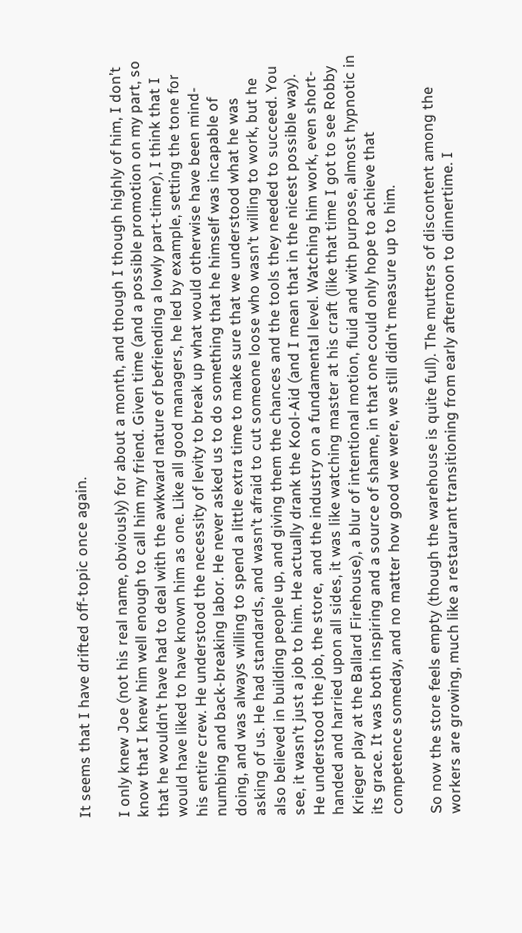It seems that I have drifted off-topic once again.

I only knew Joe (not his real name, obviously) for about a month, and though I though highly of him, I don’t know that I knew him well enough to call him my friend. Given time (and a possible promotion on my part, so that he wouldn’t have had to deal with the awkward nature of befriending a lowly part-timer), I think that I would have liked to have known him as one. Like all good managers, he led by example, setting the tone for his entire crew. He understood the necessity of levity to break up what would otherwise have been mind-numbing and back-breaking labor. He never asked us to do something that he himself was incapable of doing, and was always willing to spend a little extra time to make sure that we understood what he was asking of us. He had standards, and wasn’t afraid to cut someone loose who wasn’t willing to work, but he also believed in building people up, and giving them the chances and the tools they needed to succeed. You see, it wasn’t just a job to him. He actually drank the Kool-Aid (and I mean that in the nicest possible way). He understood the job, the store,  and the industry on a fundamental level. Watching him work, even short-handed and harried upon all sides, it was like watching master at his craft (like that time I got to see Robby Krieger play at the Ballard Firehouse), a blur of intentional motion, fluid and with purpose, almost hypnotic in its grace. It was both inspiring and a source of shame, in that one could only hope to achieve that competence someday, and no matter how good we were, we still didn’t measure up to him.

So now the store feels empty (though the warehouse is quite full). The mutters of discontent among the workers are growing, much like a restaurant transitioning from early afternoon to dinnertime. I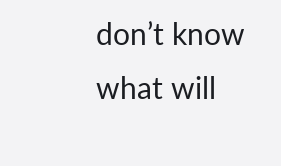don’t know what will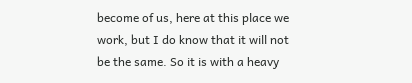become of us, here at this place we work, but I do know that it will not be the same. So it is with a heavy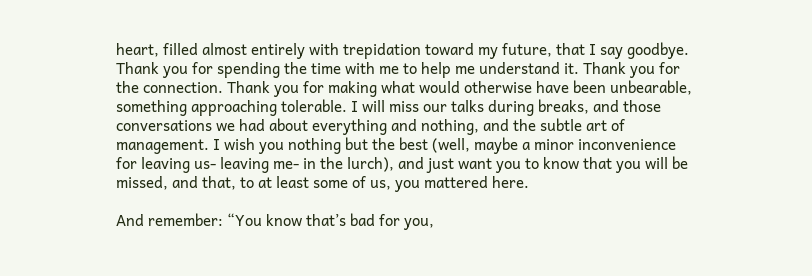heart, filled almost entirely with trepidation toward my future, that I say goodbye. Thank you for spending the time with me to help me understand it. Thank you for the connection. Thank you for making what would otherwise have been unbearable, something approaching tolerable. I will miss our talks during breaks, and those conversations we had about everything and nothing, and the subtle art of management. I wish you nothing but the best (well, maybe a minor inconvenience for leaving us- leaving me- in the lurch), and just want you to know that you will be missed, and that, to at least some of us, you mattered here.

And remember: “You know that’s bad for you,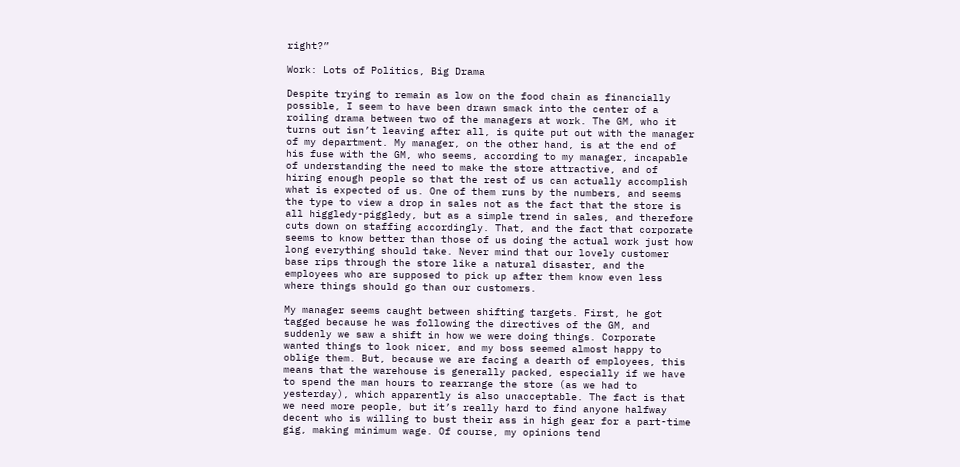right?”

Work: Lots of Politics, Big Drama

Despite trying to remain as low on the food chain as financially possible, I seem to have been drawn smack into the center of a roiling drama between two of the managers at work. The GM, who it turns out isn’t leaving after all, is quite put out with the manager of my department. My manager, on the other hand, is at the end of his fuse with the GM, who seems, according to my manager, incapable of understanding the need to make the store attractive, and of hiring enough people so that the rest of us can actually accomplish what is expected of us. One of them runs by the numbers, and seems the type to view a drop in sales not as the fact that the store is all higgledy-piggledy, but as a simple trend in sales, and therefore cuts down on staffing accordingly. That, and the fact that corporate seems to know better than those of us doing the actual work just how long everything should take. Never mind that our lovely customer base rips through the store like a natural disaster, and the employees who are supposed to pick up after them know even less where things should go than our customers.

My manager seems caught between shifting targets. First, he got tagged because he was following the directives of the GM, and suddenly we saw a shift in how we were doing things. Corporate wanted things to look nicer, and my boss seemed almost happy to oblige them. But, because we are facing a dearth of employees, this means that the warehouse is generally packed, especially if we have to spend the man hours to rearrange the store (as we had to yesterday), which apparently is also unacceptable. The fact is that we need more people, but it’s really hard to find anyone halfway decent who is willing to bust their ass in high gear for a part-time gig, making minimum wage. Of course, my opinions tend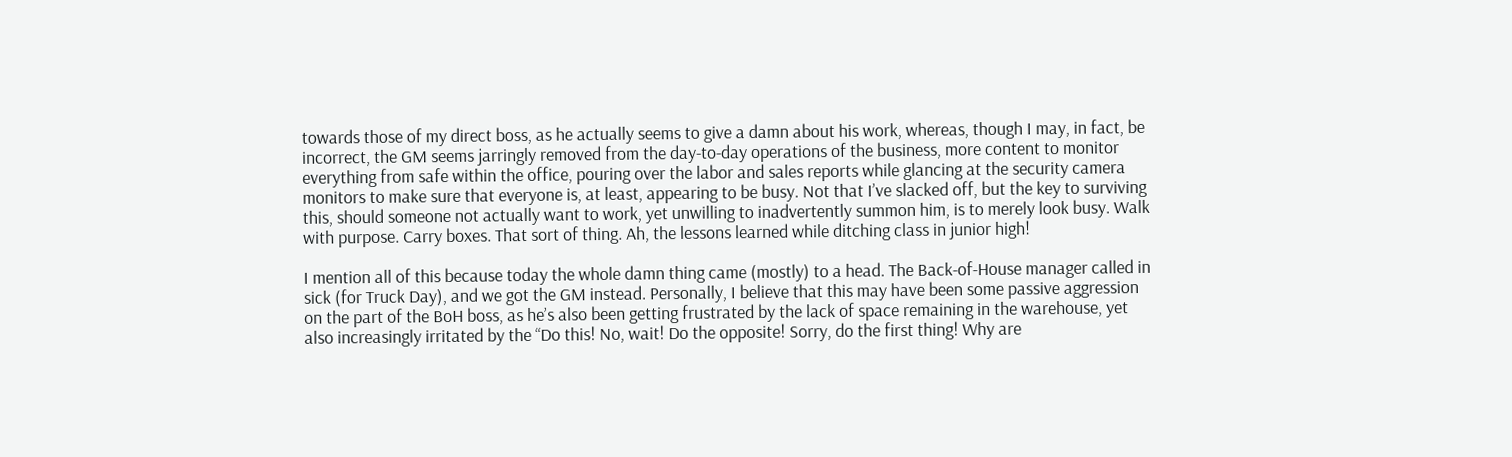towards those of my direct boss, as he actually seems to give a damn about his work, whereas, though I may, in fact, be incorrect, the GM seems jarringly removed from the day-to-day operations of the business, more content to monitor everything from safe within the office, pouring over the labor and sales reports while glancing at the security camera monitors to make sure that everyone is, at least, appearing to be busy. Not that I’ve slacked off, but the key to surviving this, should someone not actually want to work, yet unwilling to inadvertently summon him, is to merely look busy. Walk with purpose. Carry boxes. That sort of thing. Ah, the lessons learned while ditching class in junior high!

I mention all of this because today the whole damn thing came (mostly) to a head. The Back-of-House manager called in sick (for Truck Day), and we got the GM instead. Personally, I believe that this may have been some passive aggression on the part of the BoH boss, as he’s also been getting frustrated by the lack of space remaining in the warehouse, yet also increasingly irritated by the “Do this! No, wait! Do the opposite! Sorry, do the first thing! Why are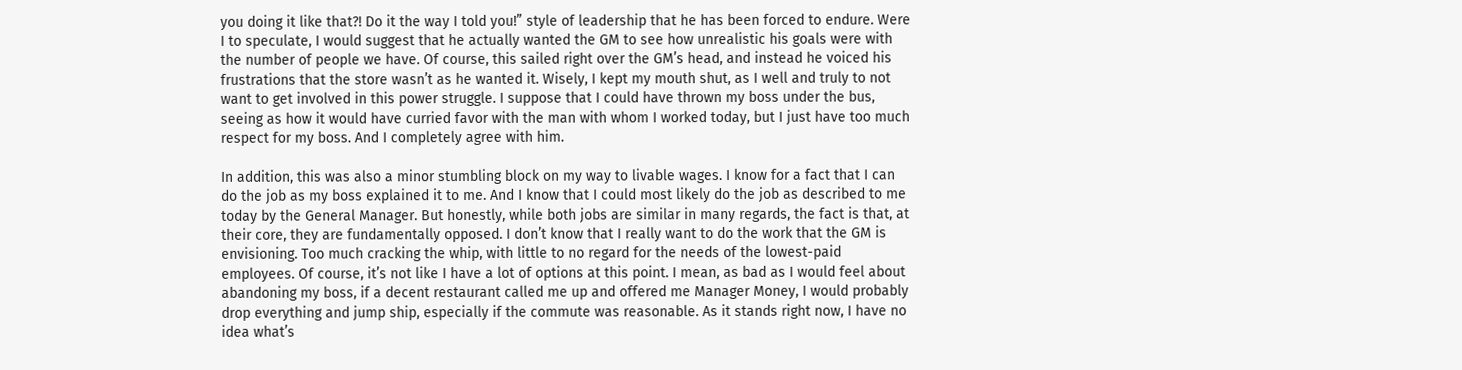you doing it like that?! Do it the way I told you!” style of leadership that he has been forced to endure. Were I to speculate, I would suggest that he actually wanted the GM to see how unrealistic his goals were with the number of people we have. Of course, this sailed right over the GM’s head, and instead he voiced his frustrations that the store wasn’t as he wanted it. Wisely, I kept my mouth shut, as I well and truly to not want to get involved in this power struggle. I suppose that I could have thrown my boss under the bus, seeing as how it would have curried favor with the man with whom I worked today, but I just have too much respect for my boss. And I completely agree with him.

In addition, this was also a minor stumbling block on my way to livable wages. I know for a fact that I can do the job as my boss explained it to me. And I know that I could most likely do the job as described to me today by the General Manager. But honestly, while both jobs are similar in many regards, the fact is that, at their core, they are fundamentally opposed. I don’t know that I really want to do the work that the GM is envisioning. Too much cracking the whip, with little to no regard for the needs of the lowest-paid employees. Of course, it’s not like I have a lot of options at this point. I mean, as bad as I would feel about abandoning my boss, if a decent restaurant called me up and offered me Manager Money, I would probably drop everything and jump ship, especially if the commute was reasonable. As it stands right now, I have no idea what’s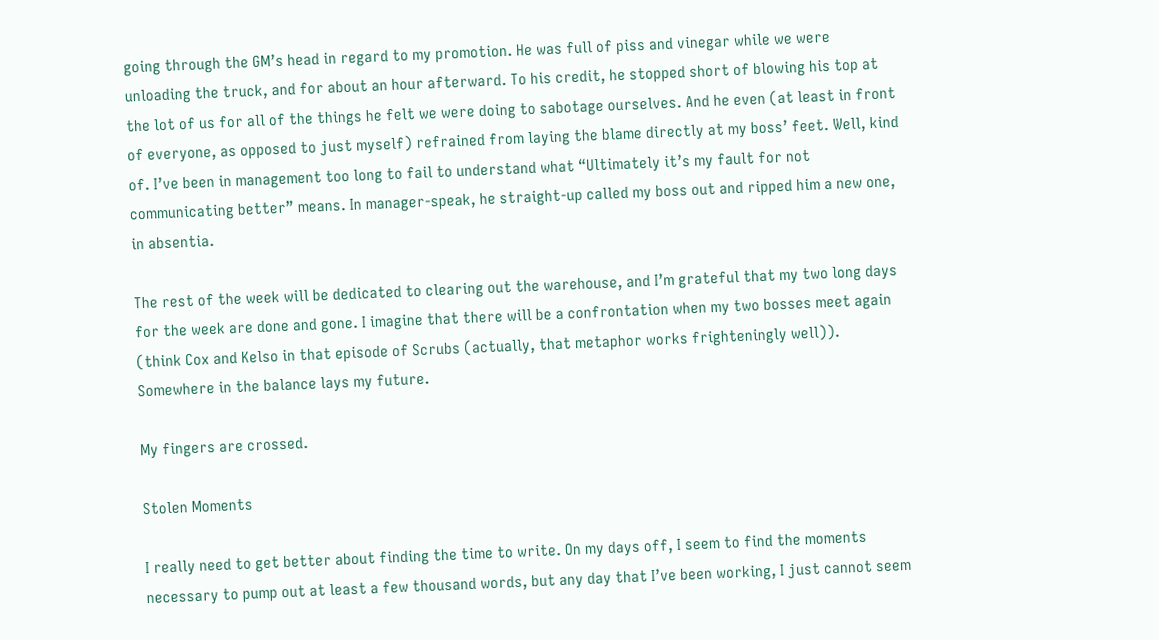going through the GM’s head in regard to my promotion. He was full of piss and vinegar while we were unloading the truck, and for about an hour afterward. To his credit, he stopped short of blowing his top at the lot of us for all of the things he felt we were doing to sabotage ourselves. And he even (at least in front of everyone, as opposed to just myself) refrained from laying the blame directly at my boss’ feet. Well, kind of. I’ve been in management too long to fail to understand what “Ultimately it’s my fault for not communicating better” means. In manager-speak, he straight-up called my boss out and ripped him a new one, in absentia.

The rest of the week will be dedicated to clearing out the warehouse, and I’m grateful that my two long days for the week are done and gone. I imagine that there will be a confrontation when my two bosses meet again (think Cox and Kelso in that episode of Scrubs (actually, that metaphor works frighteningly well)). Somewhere in the balance lays my future.

My fingers are crossed.

Stolen Moments

I really need to get better about finding the time to write. On my days off, I seem to find the moments necessary to pump out at least a few thousand words, but any day that I’ve been working, I just cannot seem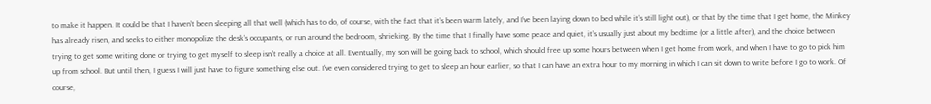to make it happen. It could be that I haven’t been sleeping all that well (which has to do, of course, with the fact that it’s been warm lately, and I’ve been laying down to bed while it’s still light out), or that by the time that I get home, the Minkey has already risen, and seeks to either monopolize the desk’s occupants, or run around the bedroom, shrieking. By the time that I finally have some peace and quiet, it’s usually just about my bedtime (or a little after), and the choice between trying to get some writing done or trying to get myself to sleep isn’t really a choice at all. Eventually, my son will be going back to school, which should free up some hours between when I get home from work, and when I have to go to pick him up from school. But until then, I guess I will just have to figure something else out. I’ve even considered trying to get to sleep an hour earlier, so that I can have an extra hour to my morning in which I can sit down to write before I go to work. Of course,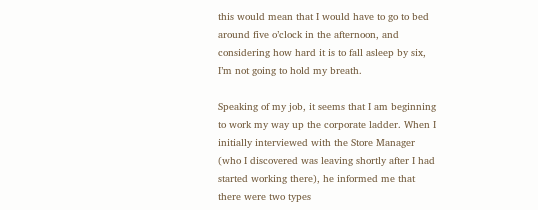this would mean that I would have to go to bed around five o’clock in the afternoon, and considering how hard it is to fall asleep by six, I’m not going to hold my breath.

Speaking of my job, it seems that I am beginning to work my way up the corporate ladder. When I initially interviewed with the Store Manager (who I discovered was leaving shortly after I had started working there), he informed me that there were two types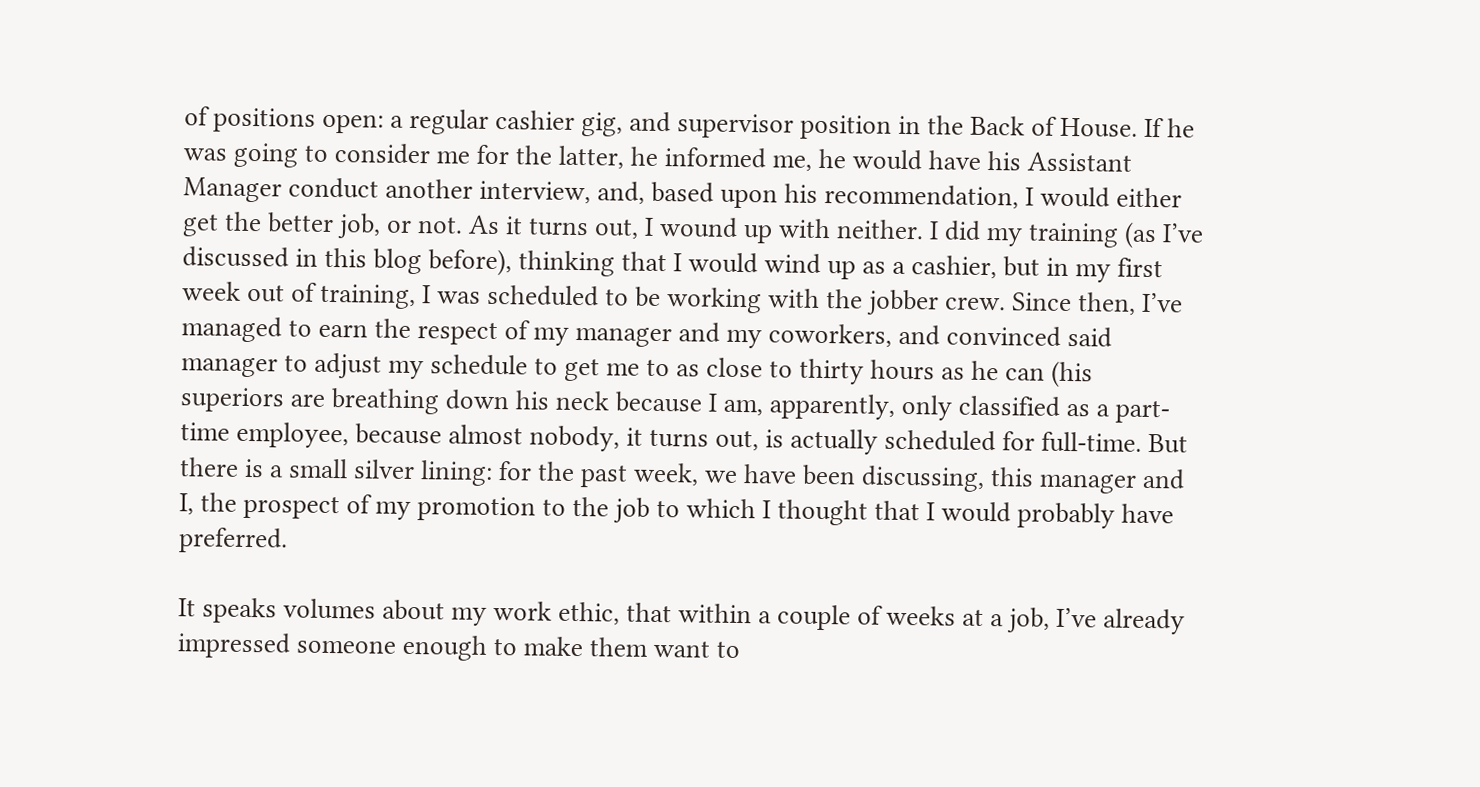of positions open: a regular cashier gig, and supervisor position in the Back of House. If he was going to consider me for the latter, he informed me, he would have his Assistant Manager conduct another interview, and, based upon his recommendation, I would either get the better job, or not. As it turns out, I wound up with neither. I did my training (as I’ve discussed in this blog before), thinking that I would wind up as a cashier, but in my first week out of training, I was scheduled to be working with the jobber crew. Since then, I’ve managed to earn the respect of my manager and my coworkers, and convinced said manager to adjust my schedule to get me to as close to thirty hours as he can (his superiors are breathing down his neck because I am, apparently, only classified as a part-time employee, because almost nobody, it turns out, is actually scheduled for full-time. But there is a small silver lining: for the past week, we have been discussing, this manager and I, the prospect of my promotion to the job to which I thought that I would probably have preferred.

It speaks volumes about my work ethic, that within a couple of weeks at a job, I’ve already impressed someone enough to make them want to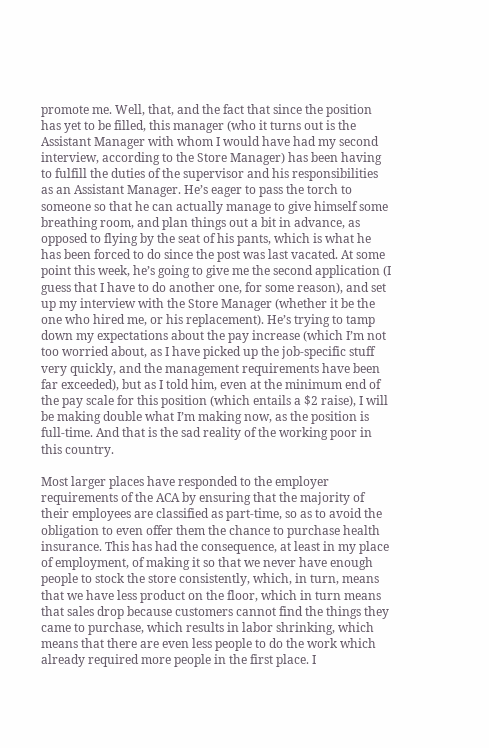promote me. Well, that, and the fact that since the position has yet to be filled, this manager (who it turns out is the Assistant Manager with whom I would have had my second interview, according to the Store Manager) has been having to fulfill the duties of the supervisor and his responsibilities as an Assistant Manager. He’s eager to pass the torch to someone so that he can actually manage to give himself some breathing room, and plan things out a bit in advance, as opposed to flying by the seat of his pants, which is what he has been forced to do since the post was last vacated. At some point this week, he’s going to give me the second application (I guess that I have to do another one, for some reason), and set up my interview with the Store Manager (whether it be the one who hired me, or his replacement). He’s trying to tamp down my expectations about the pay increase (which I’m not too worried about, as I have picked up the job-specific stuff very quickly, and the management requirements have been far exceeded), but as I told him, even at the minimum end of the pay scale for this position (which entails a $2 raise), I will be making double what I’m making now, as the position is full-time. And that is the sad reality of the working poor in this country.

Most larger places have responded to the employer requirements of the ACA by ensuring that the majority of their employees are classified as part-time, so as to avoid the obligation to even offer them the chance to purchase health insurance. This has had the consequence, at least in my place of employment, of making it so that we never have enough people to stock the store consistently, which, in turn, means that we have less product on the floor, which in turn means that sales drop because customers cannot find the things they came to purchase, which results in labor shrinking, which means that there are even less people to do the work which already required more people in the first place. I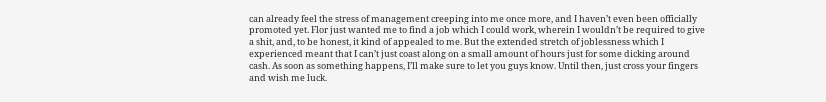can already feel the stress of management creeping into me once more, and I haven’t even been officially promoted yet. Flor just wanted me to find a job which I could work, wherein I wouldn’t be required to give a shit, and, to be honest, it kind of appealed to me. But the extended stretch of joblessness which I experienced meant that I can’t just coast along on a small amount of hours just for some dicking around cash. As soon as something happens, I’ll make sure to let you guys know. Until then, just cross your fingers and wish me luck.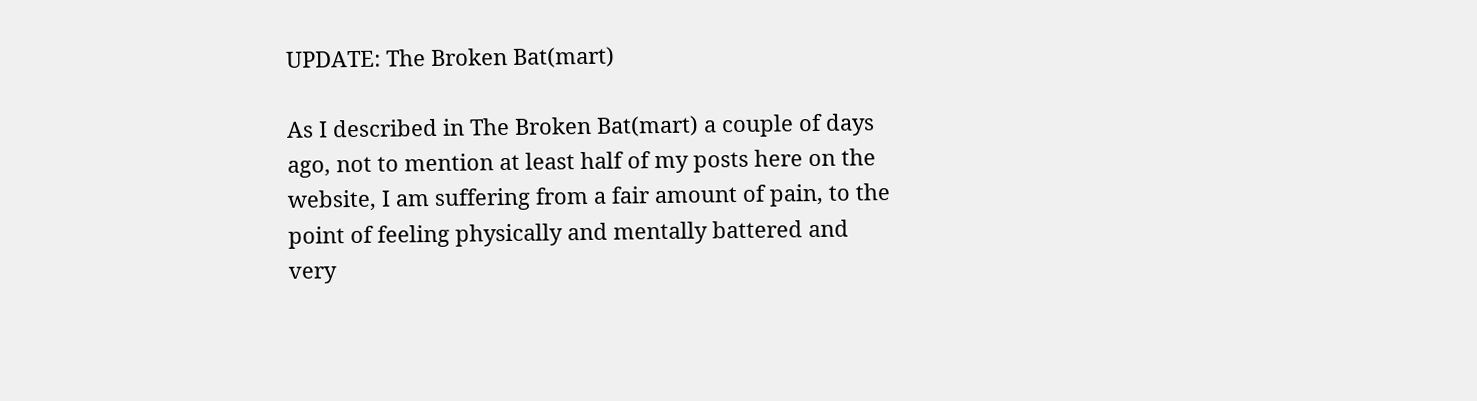UPDATE: The Broken Bat(mart)

As I described in The Broken Bat(mart) a couple of days ago, not to mention at least half of my posts here on the website, I am suffering from a fair amount of pain, to the point of feeling physically and mentally battered and very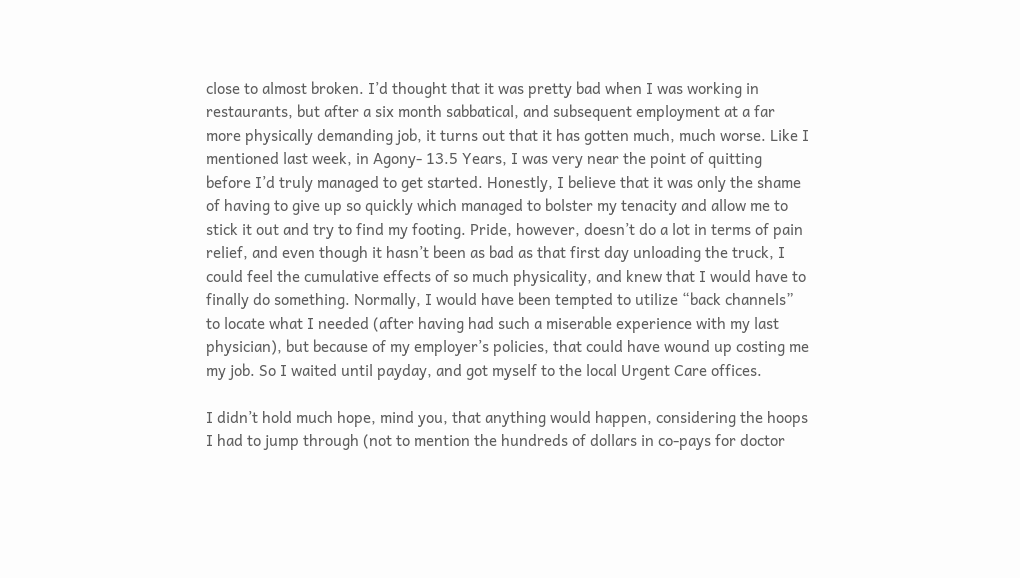close to almost broken. I’d thought that it was pretty bad when I was working in restaurants, but after a six month sabbatical, and subsequent employment at a far more physically demanding job, it turns out that it has gotten much, much worse. Like I mentioned last week, in Agony- 13.5 Years, I was very near the point of quitting before I’d truly managed to get started. Honestly, I believe that it was only the shame of having to give up so quickly which managed to bolster my tenacity and allow me to stick it out and try to find my footing. Pride, however, doesn’t do a lot in terms of pain relief, and even though it hasn’t been as bad as that first day unloading the truck, I could feel the cumulative effects of so much physicality, and knew that I would have to finally do something. Normally, I would have been tempted to utilize “back channels” to locate what I needed (after having had such a miserable experience with my last physician), but because of my employer’s policies, that could have wound up costing me my job. So I waited until payday, and got myself to the local Urgent Care offices.

I didn’t hold much hope, mind you, that anything would happen, considering the hoops I had to jump through (not to mention the hundreds of dollars in co-pays for doctor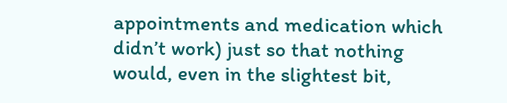appointments and medication which didn’t work) just so that nothing would, even in the slightest bit,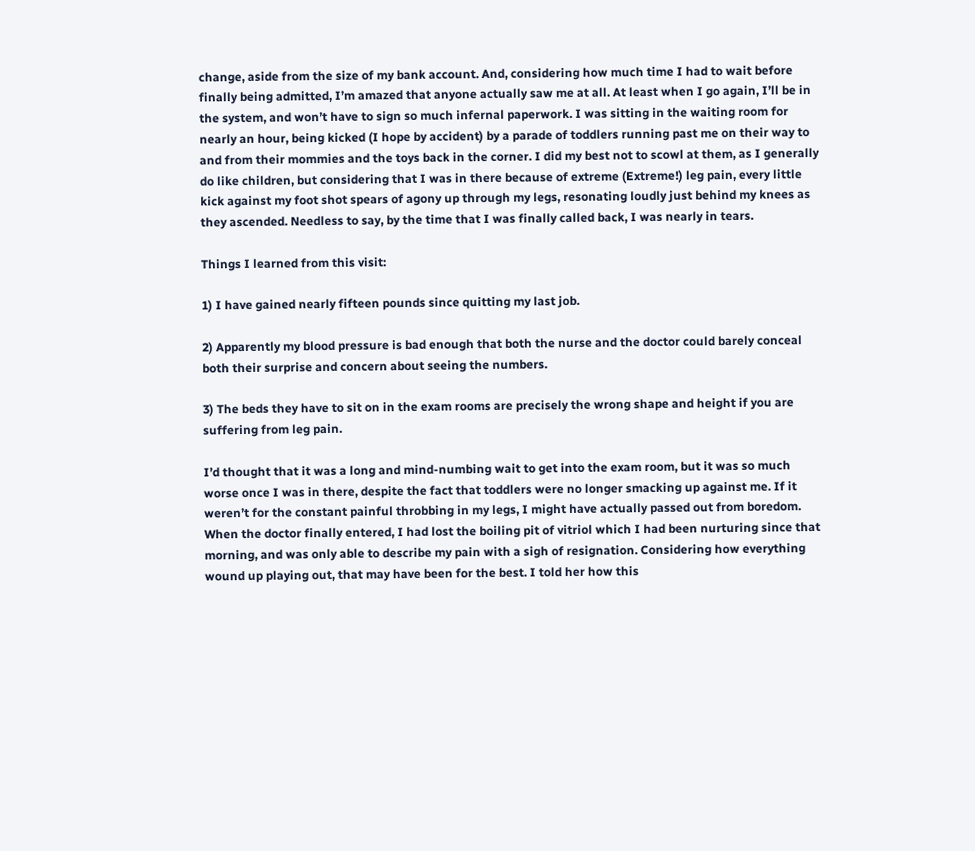change, aside from the size of my bank account. And, considering how much time I had to wait before finally being admitted, I’m amazed that anyone actually saw me at all. At least when I go again, I’ll be in the system, and won’t have to sign so much infernal paperwork. I was sitting in the waiting room for nearly an hour, being kicked (I hope by accident) by a parade of toddlers running past me on their way to and from their mommies and the toys back in the corner. I did my best not to scowl at them, as I generally do like children, but considering that I was in there because of extreme (Extreme!) leg pain, every little kick against my foot shot spears of agony up through my legs, resonating loudly just behind my knees as they ascended. Needless to say, by the time that I was finally called back, I was nearly in tears.

Things I learned from this visit:

1) I have gained nearly fifteen pounds since quitting my last job.

2) Apparently my blood pressure is bad enough that both the nurse and the doctor could barely conceal both their surprise and concern about seeing the numbers.

3) The beds they have to sit on in the exam rooms are precisely the wrong shape and height if you are suffering from leg pain.

I’d thought that it was a long and mind-numbing wait to get into the exam room, but it was so much worse once I was in there, despite the fact that toddlers were no longer smacking up against me. If it weren’t for the constant painful throbbing in my legs, I might have actually passed out from boredom. When the doctor finally entered, I had lost the boiling pit of vitriol which I had been nurturing since that morning, and was only able to describe my pain with a sigh of resignation. Considering how everything wound up playing out, that may have been for the best. I told her how this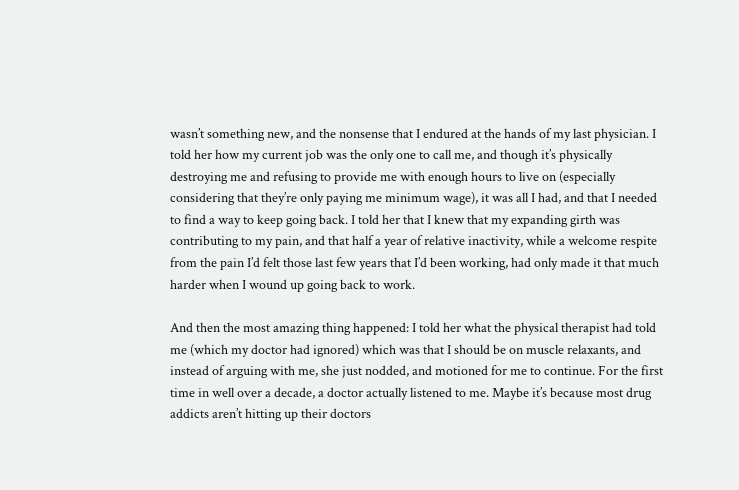wasn’t something new, and the nonsense that I endured at the hands of my last physician. I told her how my current job was the only one to call me, and though it’s physically destroying me and refusing to provide me with enough hours to live on (especially considering that they’re only paying me minimum wage), it was all I had, and that I needed to find a way to keep going back. I told her that I knew that my expanding girth was contributing to my pain, and that half a year of relative inactivity, while a welcome respite from the pain I’d felt those last few years that I’d been working, had only made it that much harder when I wound up going back to work.

And then the most amazing thing happened: I told her what the physical therapist had told me (which my doctor had ignored) which was that I should be on muscle relaxants, and instead of arguing with me, she just nodded, and motioned for me to continue. For the first time in well over a decade, a doctor actually listened to me. Maybe it’s because most drug addicts aren’t hitting up their doctors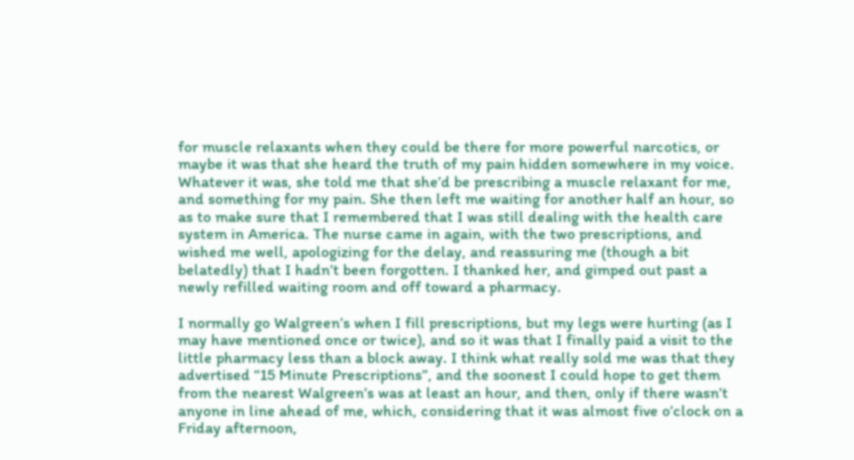for muscle relaxants when they could be there for more powerful narcotics, or maybe it was that she heard the truth of my pain hidden somewhere in my voice. Whatever it was, she told me that she’d be prescribing a muscle relaxant for me, and something for my pain. She then left me waiting for another half an hour, so as to make sure that I remembered that I was still dealing with the health care system in America. The nurse came in again, with the two prescriptions, and wished me well, apologizing for the delay, and reassuring me (though a bit belatedly) that I hadn’t been forgotten. I thanked her, and gimped out past a newly refilled waiting room and off toward a pharmacy.

I normally go Walgreen’s when I fill prescriptions, but my legs were hurting (as I may have mentioned once or twice), and so it was that I finally paid a visit to the little pharmacy less than a block away. I think what really sold me was that they advertised “15 Minute Prescriptions”, and the soonest I could hope to get them from the nearest Walgreen’s was at least an hour, and then, only if there wasn’t anyone in line ahead of me, which, considering that it was almost five o’clock on a Friday afternoon,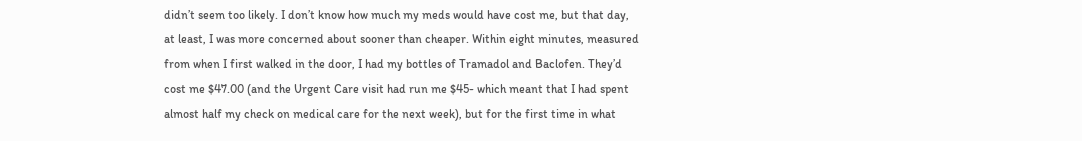didn’t seem too likely. I don’t know how much my meds would have cost me, but that day, at least, I was more concerned about sooner than cheaper. Within eight minutes, measured from when I first walked in the door, I had my bottles of Tramadol and Baclofen. They’d cost me $47.00 (and the Urgent Care visit had run me $45- which meant that I had spent almost half my check on medical care for the next week), but for the first time in what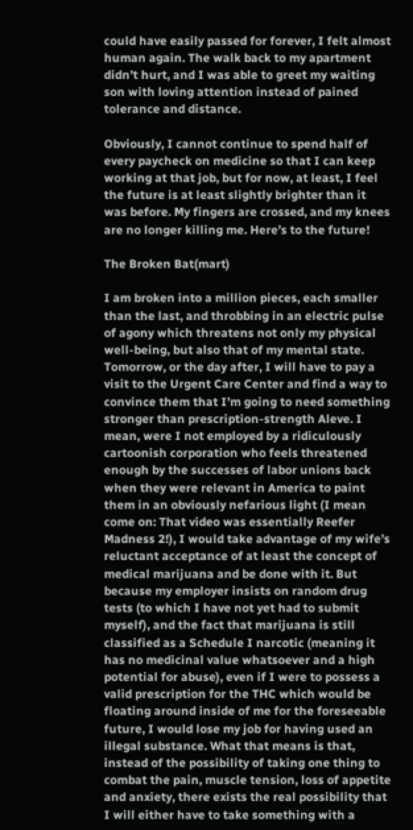could have easily passed for forever, I felt almost human again. The walk back to my apartment didn’t hurt, and I was able to greet my waiting son with loving attention instead of pained tolerance and distance.

Obviously, I cannot continue to spend half of every paycheck on medicine so that I can keep working at that job, but for now, at least, I feel the future is at least slightly brighter than it was before. My fingers are crossed, and my knees are no longer killing me. Here’s to the future!

The Broken Bat(mart)

I am broken into a million pieces, each smaller than the last, and throbbing in an electric pulse of agony which threatens not only my physical well-being, but also that of my mental state. Tomorrow, or the day after, I will have to pay a visit to the Urgent Care Center and find a way to convince them that I’m going to need something stronger than prescription-strength Aleve. I mean, were I not employed by a ridiculously cartoonish corporation who feels threatened enough by the successes of labor unions back when they were relevant in America to paint them in an obviously nefarious light (I mean come on: That video was essentially Reefer Madness 2!), I would take advantage of my wife’s reluctant acceptance of at least the concept of medical marijuana and be done with it. But because my employer insists on random drug tests (to which I have not yet had to submit myself), and the fact that marijuana is still classified as a Schedule I narcotic (meaning it has no medicinal value whatsoever and a high potential for abuse), even if I were to possess a valid prescription for the THC which would be floating around inside of me for the foreseeable future, I would lose my job for having used an illegal substance. What that means is that, instead of the possibility of taking one thing to combat the pain, muscle tension, loss of appetite and anxiety, there exists the real possibility that I will either have to take something with a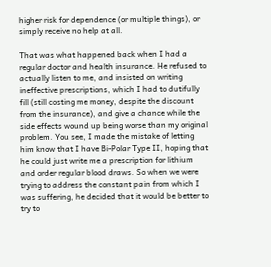higher risk for dependence (or multiple things), or simply receive no help at all.

That was what happened back when I had a regular doctor and health insurance. He refused to actually listen to me, and insisted on writing ineffective prescriptions, which I had to dutifully fill (still costing me money, despite the discount from the insurance), and give a chance while the side effects wound up being worse than my original problem. You see, I made the mistake of letting him know that I have Bi-Polar Type II, hoping that he could just write me a prescription for lithium and order regular blood draws. So when we were trying to address the constant pain from which I was suffering, he decided that it would be better to try to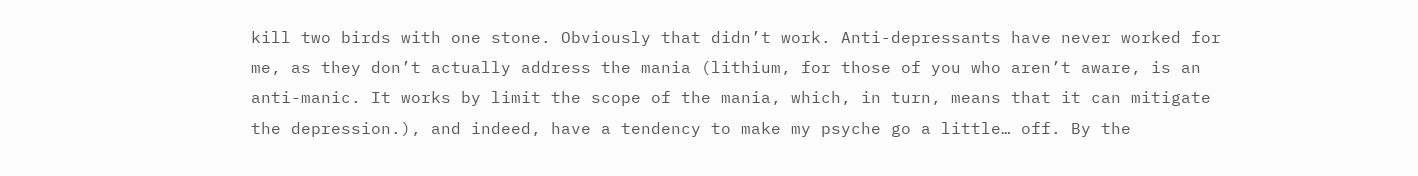kill two birds with one stone. Obviously that didn’t work. Anti-depressants have never worked for me, as they don’t actually address the mania (lithium, for those of you who aren’t aware, is an anti-manic. It works by limit the scope of the mania, which, in turn, means that it can mitigate the depression.), and indeed, have a tendency to make my psyche go a little… off. By the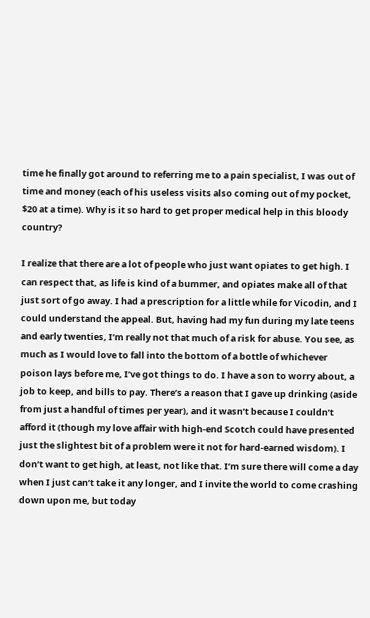time he finally got around to referring me to a pain specialist, I was out of time and money (each of his useless visits also coming out of my pocket, $20 at a time). Why is it so hard to get proper medical help in this bloody country?

I realize that there are a lot of people who just want opiates to get high. I can respect that, as life is kind of a bummer, and opiates make all of that just sort of go away. I had a prescription for a little while for Vicodin, and I could understand the appeal. But, having had my fun during my late teens and early twenties, I’m really not that much of a risk for abuse. You see, as much as I would love to fall into the bottom of a bottle of whichever poison lays before me, I’ve got things to do. I have a son to worry about, a job to keep, and bills to pay. There’s a reason that I gave up drinking (aside from just a handful of times per year), and it wasn’t because I couldn’t afford it (though my love affair with high-end Scotch could have presented just the slightest bit of a problem were it not for hard-earned wisdom). I don’t want to get high, at least, not like that. I’m sure there will come a day when I just can’t take it any longer, and I invite the world to come crashing down upon me, but today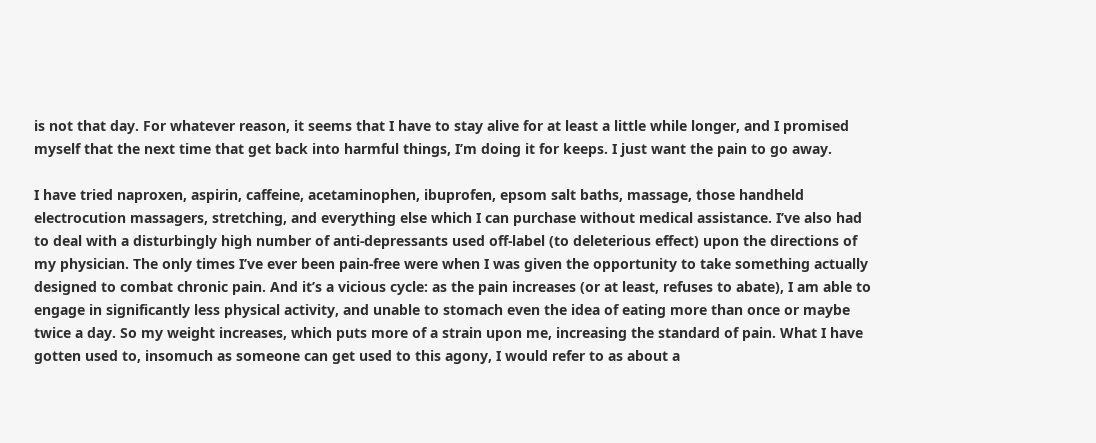is not that day. For whatever reason, it seems that I have to stay alive for at least a little while longer, and I promised myself that the next time that get back into harmful things, I’m doing it for keeps. I just want the pain to go away.

I have tried naproxen, aspirin, caffeine, acetaminophen, ibuprofen, epsom salt baths, massage, those handheld electrocution massagers, stretching, and everything else which I can purchase without medical assistance. I’ve also had to deal with a disturbingly high number of anti-depressants used off-label (to deleterious effect) upon the directions of my physician. The only times I’ve ever been pain-free were when I was given the opportunity to take something actually designed to combat chronic pain. And it’s a vicious cycle: as the pain increases (or at least, refuses to abate), I am able to engage in significantly less physical activity, and unable to stomach even the idea of eating more than once or maybe twice a day. So my weight increases, which puts more of a strain upon me, increasing the standard of pain. What I have gotten used to, insomuch as someone can get used to this agony, I would refer to as about a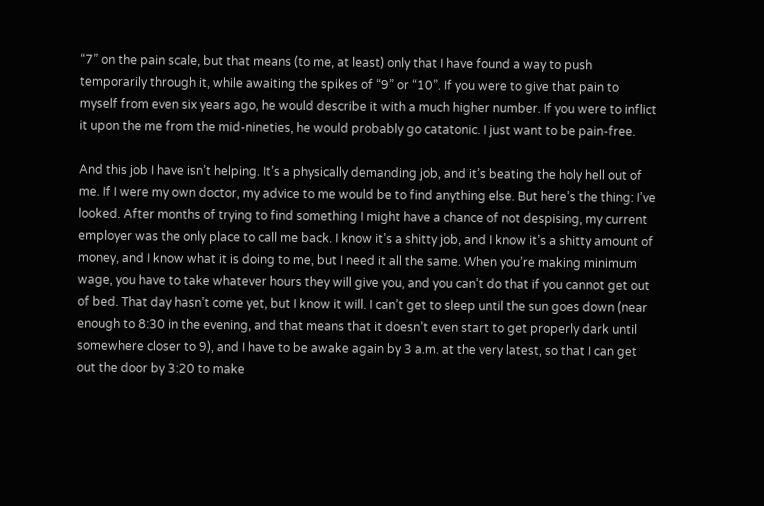“7” on the pain scale, but that means (to me, at least) only that I have found a way to push temporarily through it, while awaiting the spikes of “9” or “10”. If you were to give that pain to myself from even six years ago, he would describe it with a much higher number. If you were to inflict it upon the me from the mid-nineties, he would probably go catatonic. I just want to be pain-free.

And this job I have isn’t helping. It’s a physically demanding job, and it’s beating the holy hell out of me. If I were my own doctor, my advice to me would be to find anything else. But here’s the thing: I’ve looked. After months of trying to find something I might have a chance of not despising, my current employer was the only place to call me back. I know it’s a shitty job, and I know it’s a shitty amount of money, and I know what it is doing to me, but I need it all the same. When you’re making minimum wage, you have to take whatever hours they will give you, and you can’t do that if you cannot get out of bed. That day hasn’t come yet, but I know it will. I can’t get to sleep until the sun goes down (near enough to 8:30 in the evening, and that means that it doesn’t even start to get properly dark until somewhere closer to 9), and I have to be awake again by 3 a.m. at the very latest, so that I can get out the door by 3:20 to make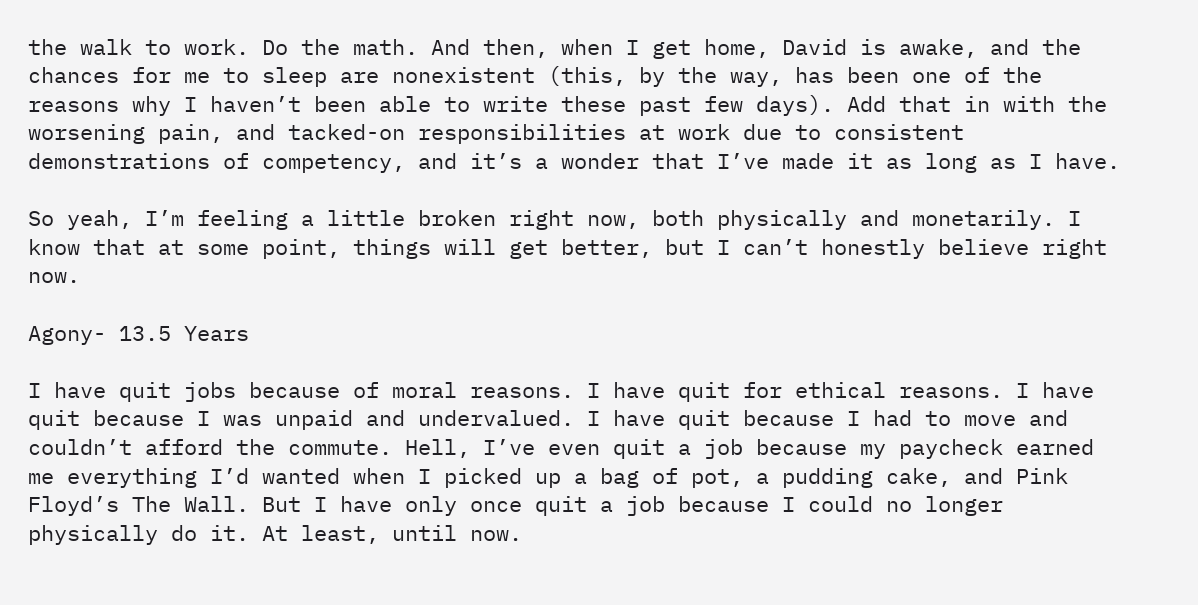the walk to work. Do the math. And then, when I get home, David is awake, and the chances for me to sleep are nonexistent (this, by the way, has been one of the reasons why I haven’t been able to write these past few days). Add that in with the worsening pain, and tacked-on responsibilities at work due to consistent demonstrations of competency, and it’s a wonder that I’ve made it as long as I have.

So yeah, I’m feeling a little broken right now, both physically and monetarily. I know that at some point, things will get better, but I can’t honestly believe right now.

Agony- 13.5 Years

I have quit jobs because of moral reasons. I have quit for ethical reasons. I have quit because I was unpaid and undervalued. I have quit because I had to move and couldn’t afford the commute. Hell, I’ve even quit a job because my paycheck earned me everything I’d wanted when I picked up a bag of pot, a pudding cake, and Pink Floyd’s The Wall. But I have only once quit a job because I could no longer physically do it. At least, until now.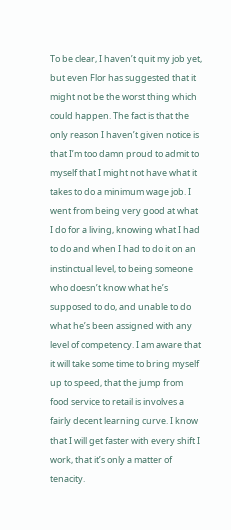To be clear, I haven’t quit my job yet, but even Flor has suggested that it might not be the worst thing which could happen. The fact is that the only reason I haven’t given notice is that I’m too damn proud to admit to myself that I might not have what it takes to do a minimum wage job. I went from being very good at what I do for a living, knowing what I had to do and when I had to do it on an instinctual level, to being someone who doesn’t know what he’s supposed to do, and unable to do what he’s been assigned with any level of competency. I am aware that it will take some time to bring myself up to speed, that the jump from food service to retail is involves a fairly decent learning curve. I know that I will get faster with every shift I work, that it’s only a matter of tenacity.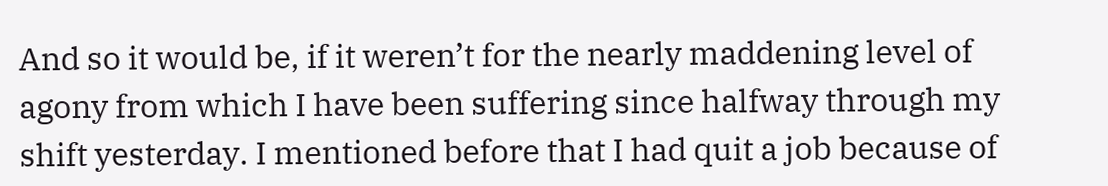And so it would be, if it weren’t for the nearly maddening level of agony from which I have been suffering since halfway through my shift yesterday. I mentioned before that I had quit a job because of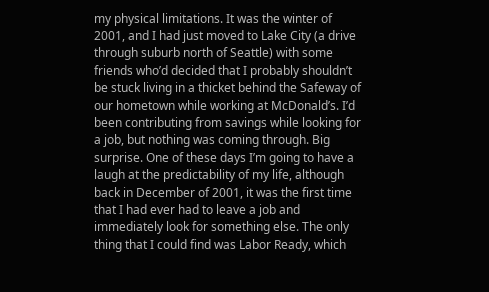my physical limitations. It was the winter of 2001, and I had just moved to Lake City (a drive through suburb north of Seattle) with some friends who’d decided that I probably shouldn’t be stuck living in a thicket behind the Safeway of our hometown while working at McDonald’s. I’d been contributing from savings while looking for a job, but nothing was coming through. Big surprise. One of these days I’m going to have a laugh at the predictability of my life, although back in December of 2001, it was the first time that I had ever had to leave a job and immediately look for something else. The only thing that I could find was Labor Ready, which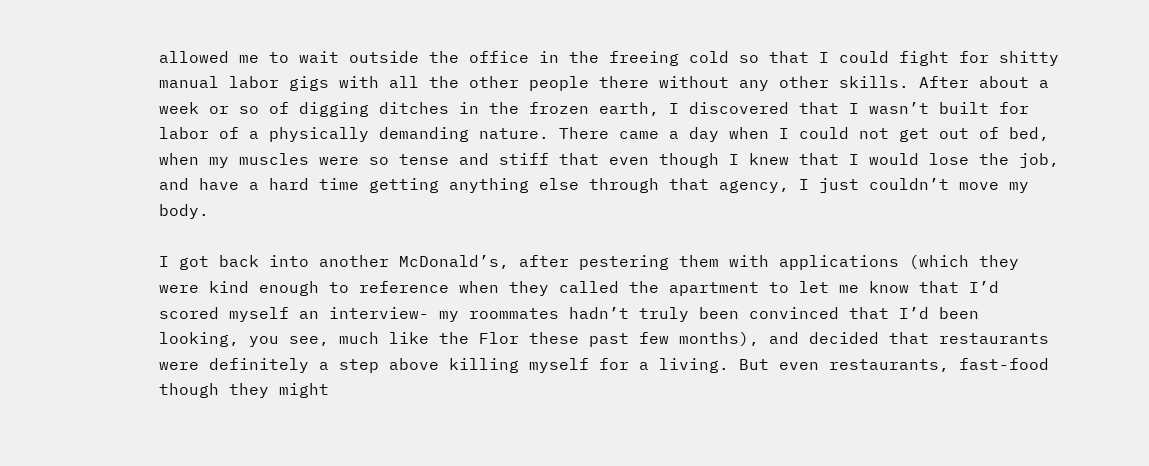allowed me to wait outside the office in the freeing cold so that I could fight for shitty manual labor gigs with all the other people there without any other skills. After about a week or so of digging ditches in the frozen earth, I discovered that I wasn’t built for labor of a physically demanding nature. There came a day when I could not get out of bed, when my muscles were so tense and stiff that even though I knew that I would lose the job, and have a hard time getting anything else through that agency, I just couldn’t move my body.

I got back into another McDonald’s, after pestering them with applications (which they were kind enough to reference when they called the apartment to let me know that I’d scored myself an interview- my roommates hadn’t truly been convinced that I’d been looking, you see, much like the Flor these past few months), and decided that restaurants were definitely a step above killing myself for a living. But even restaurants, fast-food though they might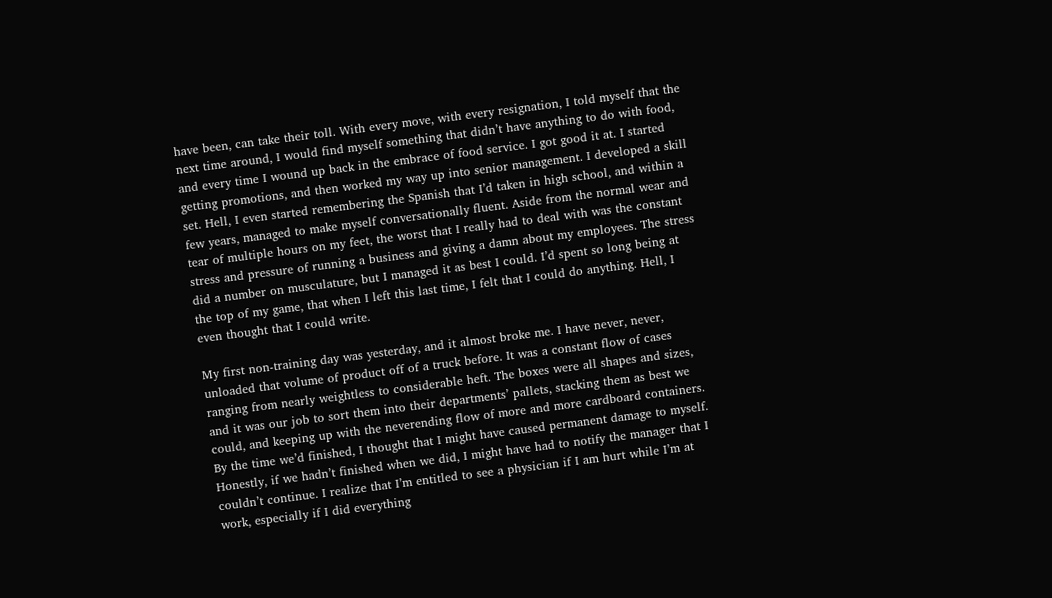have been, can take their toll. With every move, with every resignation, I told myself that the next time around, I would find myself something that didn’t have anything to do with food, and every time I wound up back in the embrace of food service. I got good it at. I started getting promotions, and then worked my way up into senior management. I developed a skill set. Hell, I even started remembering the Spanish that I’d taken in high school, and within a few years, managed to make myself conversationally fluent. Aside from the normal wear and tear of multiple hours on my feet, the worst that I really had to deal with was the constant stress and pressure of running a business and giving a damn about my employees. The stress did a number on musculature, but I managed it as best I could. I’d spent so long being at the top of my game, that when I left this last time, I felt that I could do anything. Hell, I even thought that I could write.

My first non-training day was yesterday, and it almost broke me. I have never, never, unloaded that volume of product off of a truck before. It was a constant flow of cases ranging from nearly weightless to considerable heft. The boxes were all shapes and sizes, and it was our job to sort them into their departments’ pallets, stacking them as best we could, and keeping up with the neverending flow of more and more cardboard containers. By the time we’d finished, I thought that I might have caused permanent damage to myself. Honestly, if we hadn’t finished when we did, I might have had to notify the manager that I couldn’t continue. I realize that I’m entitled to see a physician if I am hurt while I’m at work, especially if I did everything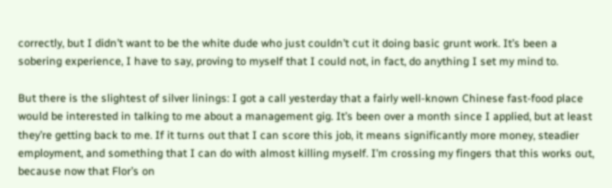correctly, but I didn’t want to be the white dude who just couldn’t cut it doing basic grunt work. It’s been a sobering experience, I have to say, proving to myself that I could not, in fact, do anything I set my mind to.

But there is the slightest of silver linings: I got a call yesterday that a fairly well-known Chinese fast-food place would be interested in talking to me about a management gig. It’s been over a month since I applied, but at least they’re getting back to me. If it turns out that I can score this job, it means significantly more money, steadier employment, and something that I can do with almost killing myself. I’m crossing my fingers that this works out, because now that Flor’s on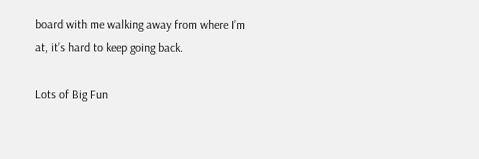board with me walking away from where I’m at, it’s hard to keep going back.

Lots of Big Fun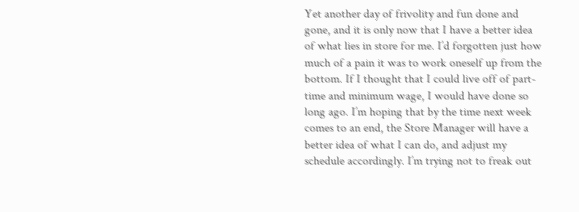Yet another day of frivolity and fun done and gone, and it is only now that I have a better idea of what lies in store for me. I’d forgotten just how much of a pain it was to work oneself up from the bottom. If I thought that I could live off of part-time and minimum wage, I would have done so long ago. I’m hoping that by the time next week comes to an end, the Store Manager will have a better idea of what I can do, and adjust my schedule accordingly. I’m trying not to freak out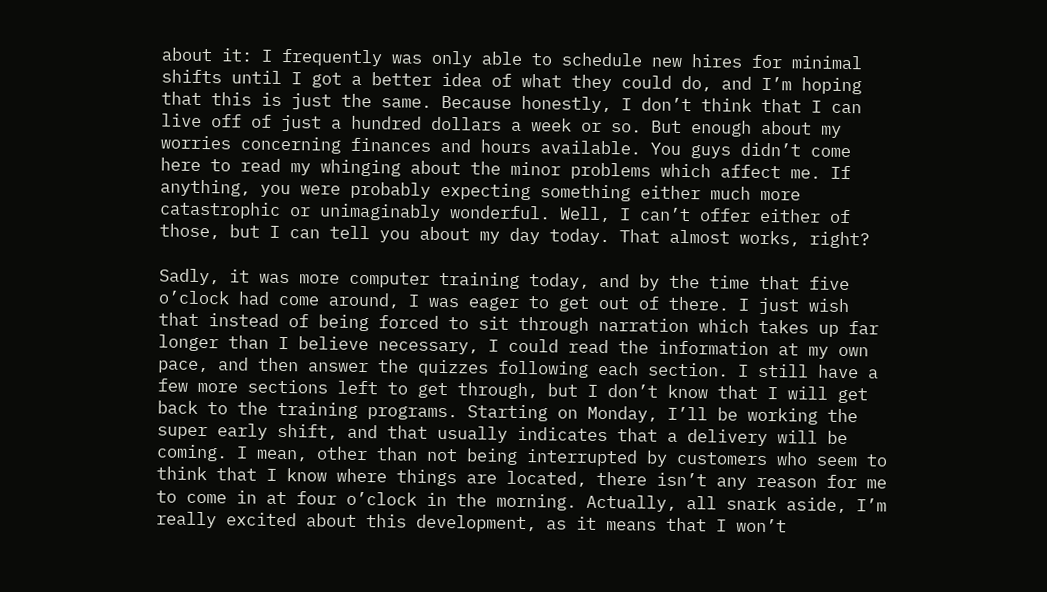about it: I frequently was only able to schedule new hires for minimal shifts until I got a better idea of what they could do, and I’m hoping that this is just the same. Because honestly, I don’t think that I can live off of just a hundred dollars a week or so. But enough about my worries concerning finances and hours available. You guys didn’t come here to read my whinging about the minor problems which affect me. If anything, you were probably expecting something either much more catastrophic or unimaginably wonderful. Well, I can’t offer either of those, but I can tell you about my day today. That almost works, right?

Sadly, it was more computer training today, and by the time that five o’clock had come around, I was eager to get out of there. I just wish that instead of being forced to sit through narration which takes up far longer than I believe necessary, I could read the information at my own pace, and then answer the quizzes following each section. I still have a few more sections left to get through, but I don’t know that I will get back to the training programs. Starting on Monday, I’ll be working the super early shift, and that usually indicates that a delivery will be coming. I mean, other than not being interrupted by customers who seem to think that I know where things are located, there isn’t any reason for me to come in at four o’clock in the morning. Actually, all snark aside, I’m really excited about this development, as it means that I won’t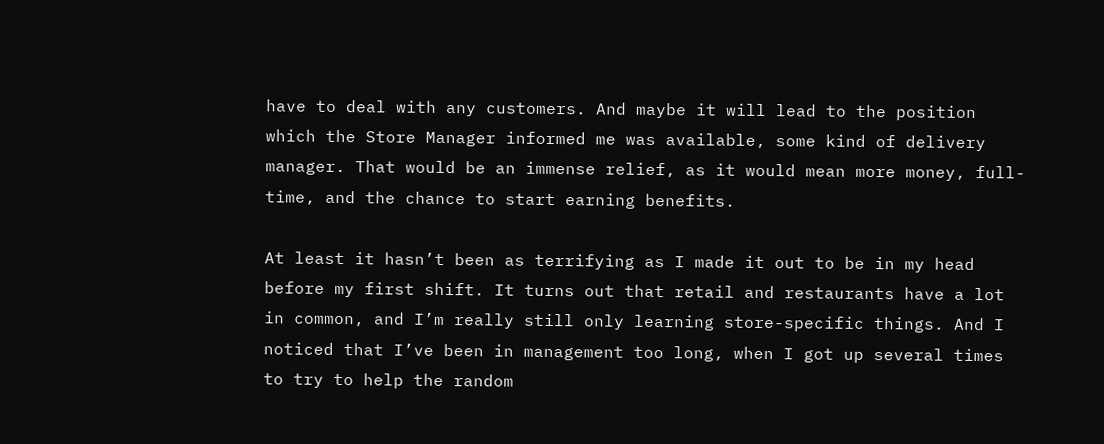have to deal with any customers. And maybe it will lead to the position which the Store Manager informed me was available, some kind of delivery manager. That would be an immense relief, as it would mean more money, full-time, and the chance to start earning benefits.

At least it hasn’t been as terrifying as I made it out to be in my head before my first shift. It turns out that retail and restaurants have a lot in common, and I’m really still only learning store-specific things. And I noticed that I’ve been in management too long, when I got up several times to try to help the random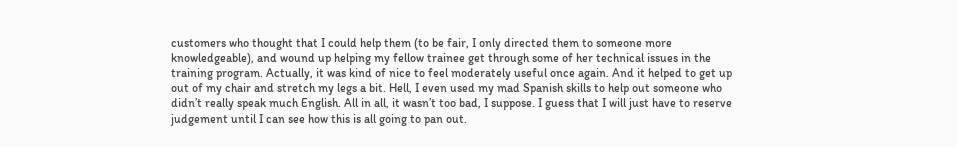customers who thought that I could help them (to be fair, I only directed them to someone more knowledgeable), and wound up helping my fellow trainee get through some of her technical issues in the training program. Actually, it was kind of nice to feel moderately useful once again. And it helped to get up out of my chair and stretch my legs a bit. Hell, I even used my mad Spanish skills to help out someone who didn’t really speak much English. All in all, it wasn’t too bad, I suppose. I guess that I will just have to reserve judgement until I can see how this is all going to pan out.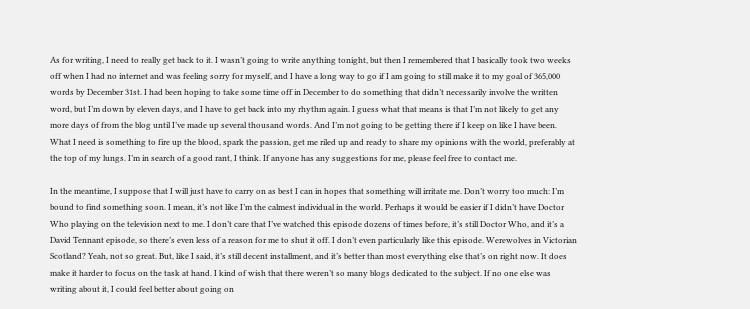As for writing, I need to really get back to it. I wasn’t going to write anything tonight, but then I remembered that I basically took two weeks off when I had no internet and was feeling sorry for myself, and I have a long way to go if I am going to still make it to my goal of 365,000 words by December 31st. I had been hoping to take some time off in December to do something that didn’t necessarily involve the written word, but I’m down by eleven days, and I have to get back into my rhythm again. I guess what that means is that I’m not likely to get any more days of from the blog until I’ve made up several thousand words. And I’m not going to be getting there if I keep on like I have been. What I need is something to fire up the blood, spark the passion, get me riled up and ready to share my opinions with the world, preferably at the top of my lungs. I’m in search of a good rant, I think. If anyone has any suggestions for me, please feel free to contact me.

In the meantime, I suppose that I will just have to carry on as best I can in hopes that something will irritate me. Don’t worry too much: I’m bound to find something soon. I mean, it’s not like I’m the calmest individual in the world. Perhaps it would be easier if I didn’t have Doctor Who playing on the television next to me. I don’t care that I’ve watched this episode dozens of times before, it’s still Doctor Who, and it’s a David Tennant episode, so there’s even less of a reason for me to shut it off. I don’t even particularly like this episode. Werewolves in Victorian Scotland? Yeah, not so great. But, like I said, it’s still decent installment, and it’s better than most everything else that’s on right now. It does make it harder to focus on the task at hand. I kind of wish that there weren’t so many blogs dedicated to the subject. If no one else was writing about it, I could feel better about going on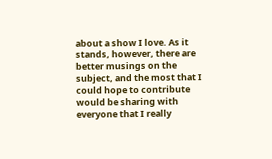about a show I love. As it stands, however, there are better musings on the subject, and the most that I could hope to contribute would be sharing with everyone that I really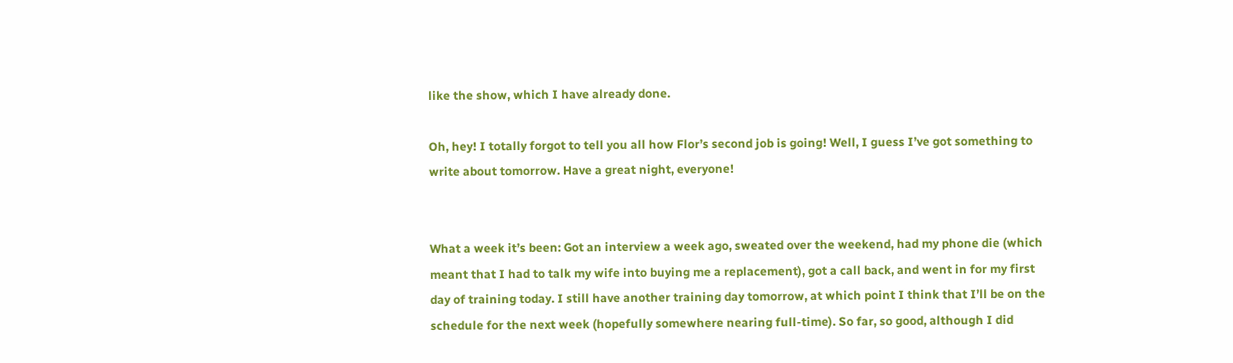like the show, which I have already done.

Oh, hey! I totally forgot to tell you all how Flor’s second job is going! Well, I guess I’ve got something to write about tomorrow. Have a great night, everyone!


What a week it’s been: Got an interview a week ago, sweated over the weekend, had my phone die (which meant that I had to talk my wife into buying me a replacement), got a call back, and went in for my first day of training today. I still have another training day tomorrow, at which point I think that I’ll be on the schedule for the next week (hopefully somewhere nearing full-time). So far, so good, although I did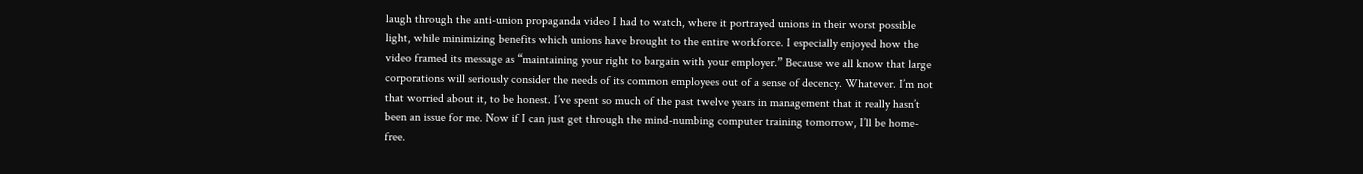laugh through the anti-union propaganda video I had to watch, where it portrayed unions in their worst possible light, while minimizing benefits which unions have brought to the entire workforce. I especially enjoyed how the video framed its message as “maintaining your right to bargain with your employer.” Because we all know that large corporations will seriously consider the needs of its common employees out of a sense of decency. Whatever. I’m not that worried about it, to be honest. I’ve spent so much of the past twelve years in management that it really hasn’t been an issue for me. Now if I can just get through the mind-numbing computer training tomorrow, I’ll be home-free.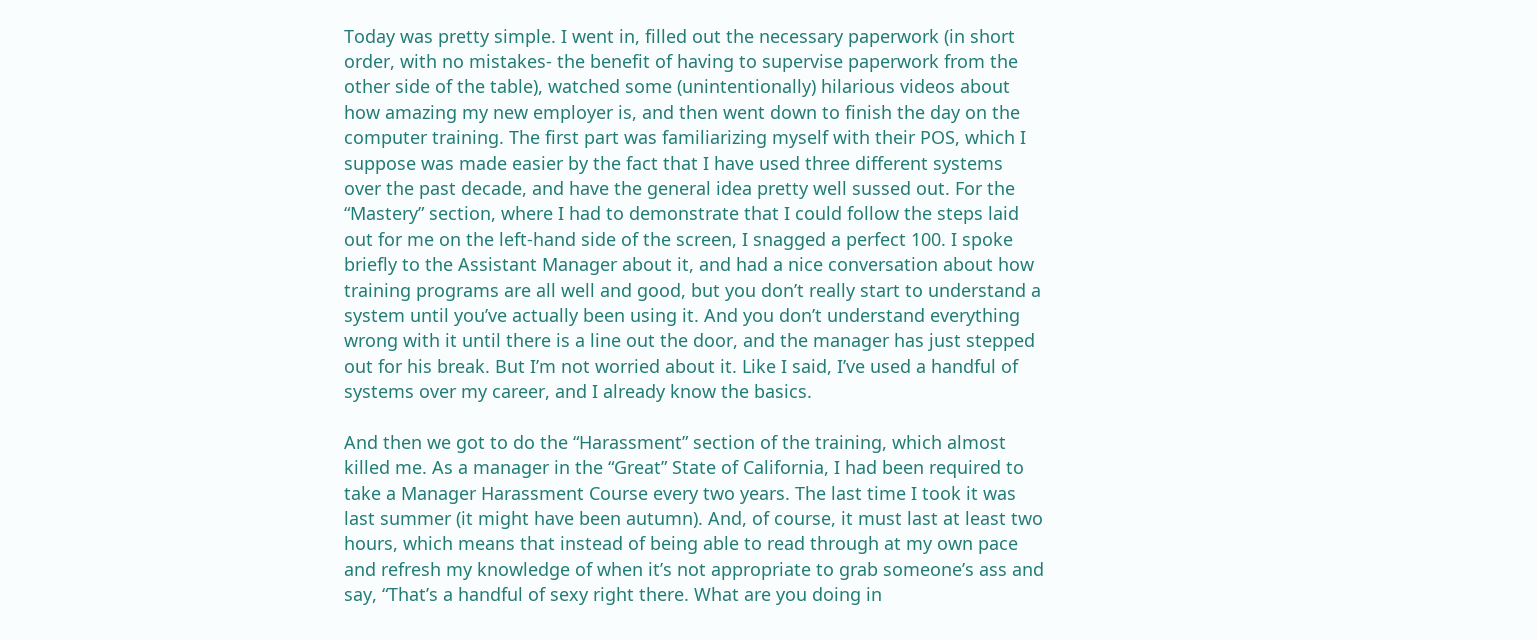Today was pretty simple. I went in, filled out the necessary paperwork (in short order, with no mistakes- the benefit of having to supervise paperwork from the other side of the table), watched some (unintentionally) hilarious videos about how amazing my new employer is, and then went down to finish the day on the computer training. The first part was familiarizing myself with their POS, which I suppose was made easier by the fact that I have used three different systems over the past decade, and have the general idea pretty well sussed out. For the “Mastery” section, where I had to demonstrate that I could follow the steps laid out for me on the left-hand side of the screen, I snagged a perfect 100. I spoke briefly to the Assistant Manager about it, and had a nice conversation about how training programs are all well and good, but you don’t really start to understand a system until you’ve actually been using it. And you don’t understand everything wrong with it until there is a line out the door, and the manager has just stepped out for his break. But I’m not worried about it. Like I said, I’ve used a handful of systems over my career, and I already know the basics.

And then we got to do the “Harassment” section of the training, which almost killed me. As a manager in the “Great” State of California, I had been required to take a Manager Harassment Course every two years. The last time I took it was last summer (it might have been autumn). And, of course, it must last at least two hours, which means that instead of being able to read through at my own pace and refresh my knowledge of when it’s not appropriate to grab someone’s ass and say, “That’s a handful of sexy right there. What are you doing in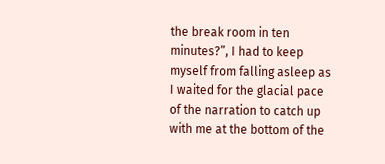the break room in ten minutes?”, I had to keep myself from falling asleep as I waited for the glacial pace of the narration to catch up with me at the bottom of the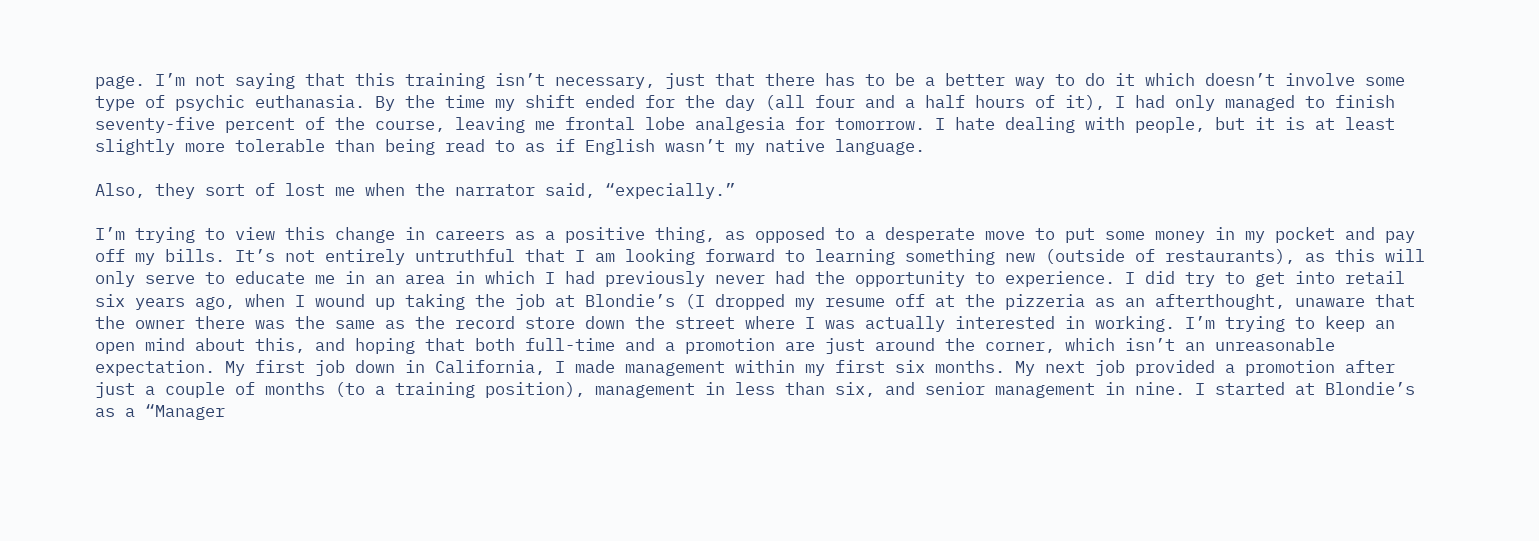page. I’m not saying that this training isn’t necessary, just that there has to be a better way to do it which doesn’t involve some type of psychic euthanasia. By the time my shift ended for the day (all four and a half hours of it), I had only managed to finish seventy-five percent of the course, leaving me frontal lobe analgesia for tomorrow. I hate dealing with people, but it is at least slightly more tolerable than being read to as if English wasn’t my native language.

Also, they sort of lost me when the narrator said, “expecially.”

I’m trying to view this change in careers as a positive thing, as opposed to a desperate move to put some money in my pocket and pay off my bills. It’s not entirely untruthful that I am looking forward to learning something new (outside of restaurants), as this will only serve to educate me in an area in which I had previously never had the opportunity to experience. I did try to get into retail six years ago, when I wound up taking the job at Blondie’s (I dropped my resume off at the pizzeria as an afterthought, unaware that the owner there was the same as the record store down the street where I was actually interested in working. I’m trying to keep an open mind about this, and hoping that both full-time and a promotion are just around the corner, which isn’t an unreasonable expectation. My first job down in California, I made management within my first six months. My next job provided a promotion after just a couple of months (to a training position), management in less than six, and senior management in nine. I started at Blondie’s as a “Manager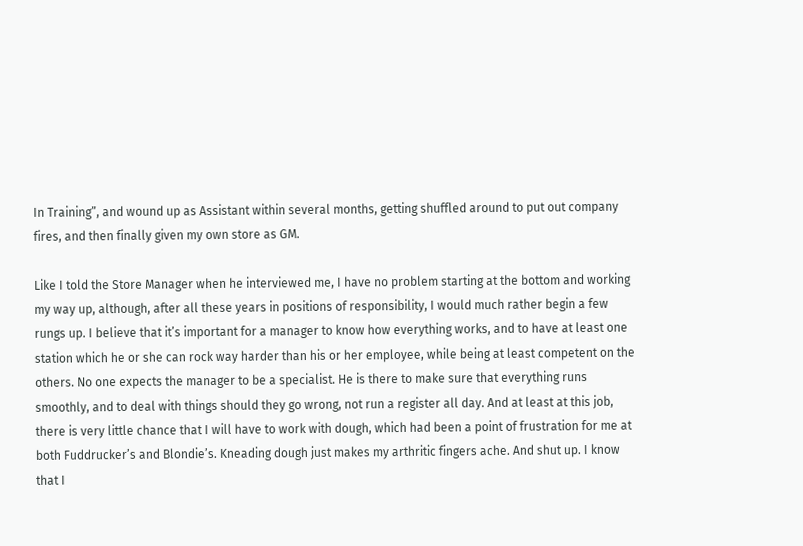In Training”, and wound up as Assistant within several months, getting shuffled around to put out company fires, and then finally given my own store as GM.

Like I told the Store Manager when he interviewed me, I have no problem starting at the bottom and working my way up, although, after all these years in positions of responsibility, I would much rather begin a few rungs up. I believe that it’s important for a manager to know how everything works, and to have at least one station which he or she can rock way harder than his or her employee, while being at least competent on the others. No one expects the manager to be a specialist. He is there to make sure that everything runs smoothly, and to deal with things should they go wrong, not run a register all day. And at least at this job, there is very little chance that I will have to work with dough, which had been a point of frustration for me at both Fuddrucker’s and Blondie’s. Kneading dough just makes my arthritic fingers ache. And shut up. I know that I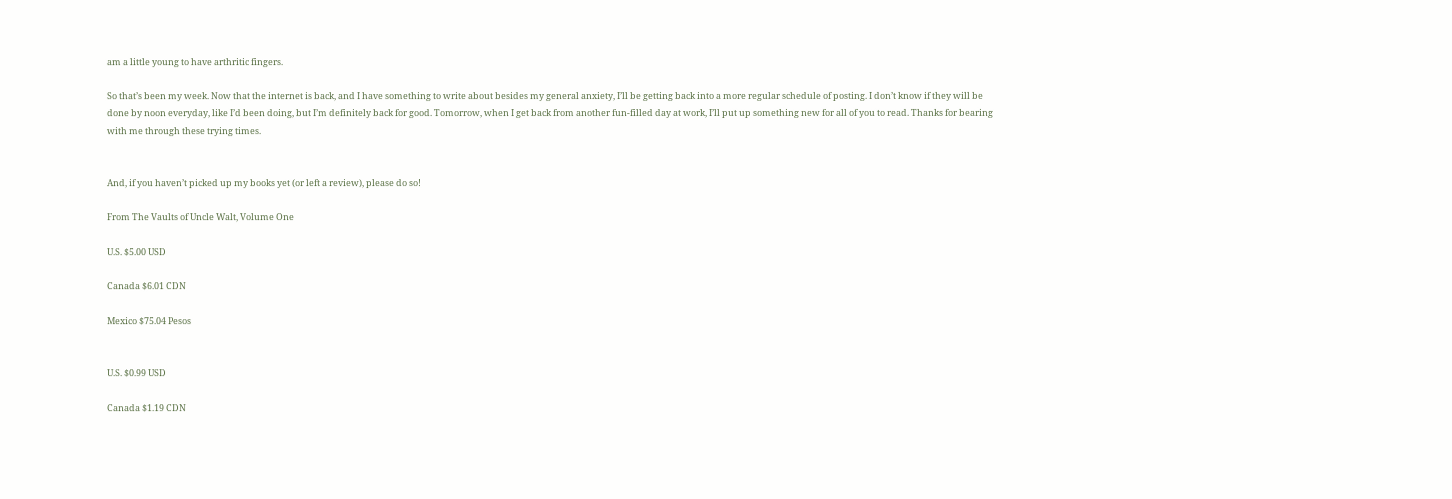am a little young to have arthritic fingers.

So that’s been my week. Now that the internet is back, and I have something to write about besides my general anxiety, I’ll be getting back into a more regular schedule of posting. I don’t know if they will be done by noon everyday, like I’d been doing, but I’m definitely back for good. Tomorrow, when I get back from another fun-filled day at work, I’ll put up something new for all of you to read. Thanks for bearing with me through these trying times.


And, if you haven’t picked up my books yet (or left a review), please do so!

From The Vaults of Uncle Walt, Volume One

U.S. $5.00 USD

Canada $6.01 CDN

Mexico $75.04 Pesos


U.S. $0.99 USD

Canada $1.19 CDN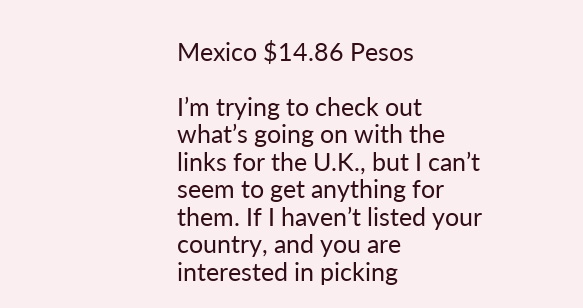Mexico $14.86 Pesos

I’m trying to check out what’s going on with the links for the U.K., but I can’t seem to get anything for them. If I haven’t listed your country, and you are interested in picking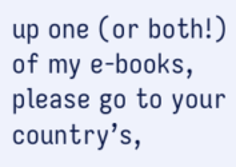up one (or both!) of my e-books, please go to your country’s,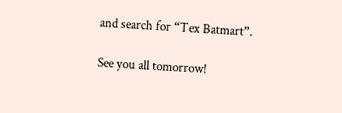and search for “Tex Batmart”.

See you all tomorrow!